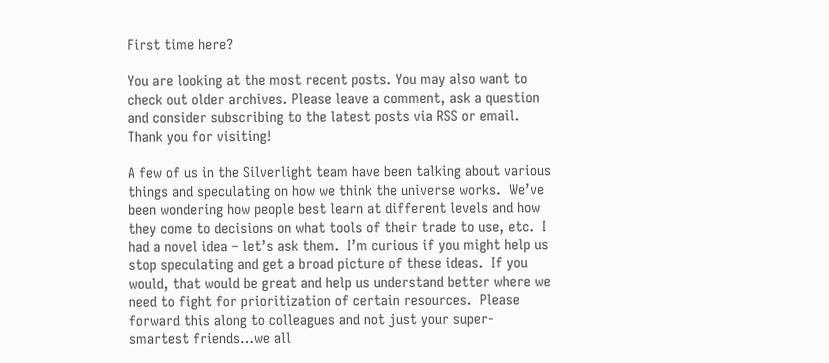First time here?

You are looking at the most recent posts. You may also want to check out older archives. Please leave a comment, ask a question and consider subscribing to the latest posts via RSS or email. Thank you for visiting!

A few of us in the Silverlight team have been talking about various things and speculating on how we think the universe works.  We’ve been wondering how people best learn at different levels and how they come to decisions on what tools of their trade to use, etc.  I had a novel idea – let’s ask them.  I’m curious if you might help us stop speculating and get a broad picture of these ideas.  If you would, that would be great and help us understand better where we need to fight for prioritization of certain resources.  Please forward this along to colleagues and not just your super-smartest friends…we all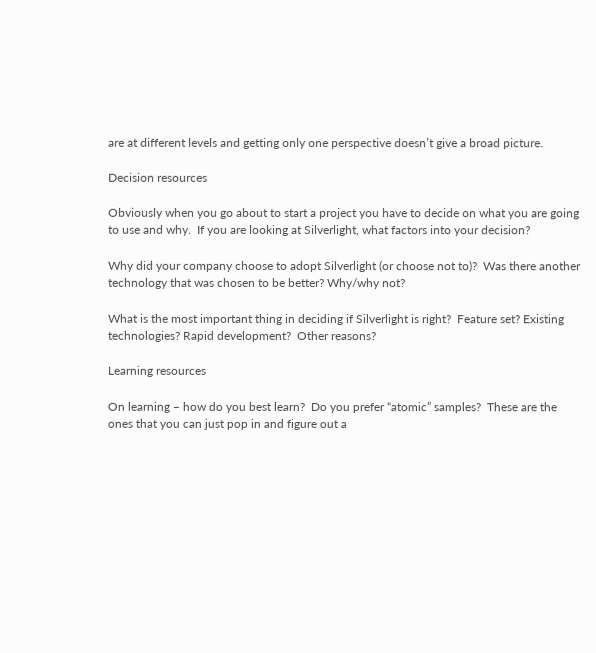are at different levels and getting only one perspective doesn’t give a broad picture.

Decision resources

Obviously when you go about to start a project you have to decide on what you are going to use and why.  If you are looking at Silverlight, what factors into your decision?

Why did your company choose to adopt Silverlight (or choose not to)?  Was there another technology that was chosen to be better? Why/why not?

What is the most important thing in deciding if Silverlight is right?  Feature set? Existing technologies? Rapid development?  Other reasons?

Learning resources

On learning – how do you best learn?  Do you prefer “atomic” samples?  These are the ones that you can just pop in and figure out a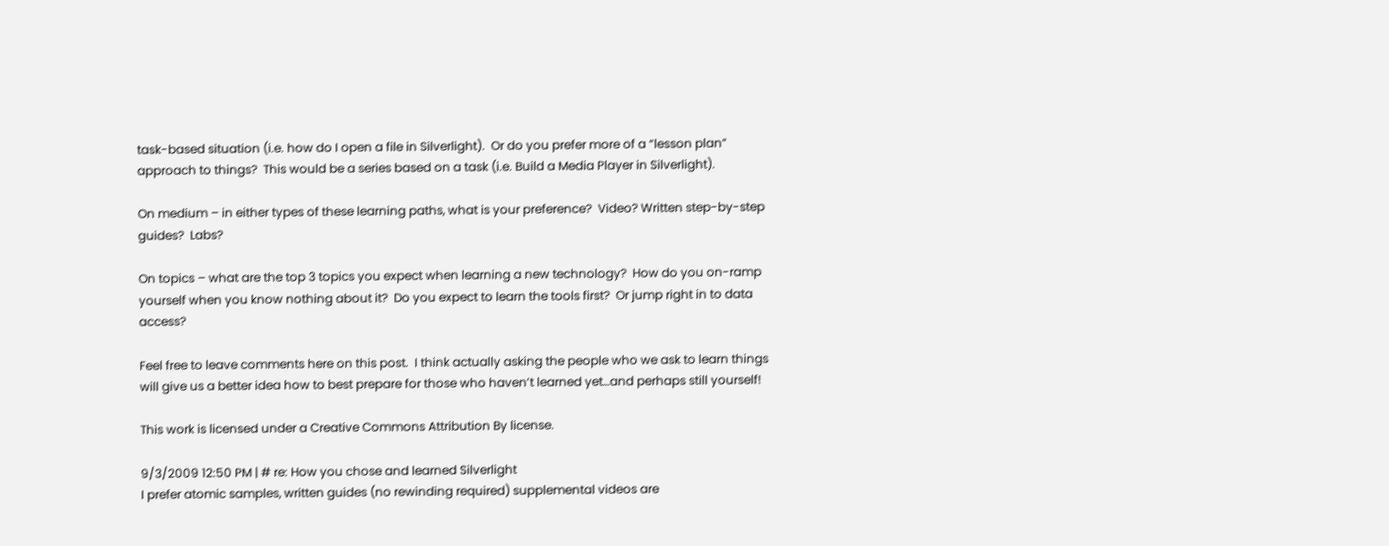task-based situation (i.e. how do I open a file in Silverlight).  Or do you prefer more of a “lesson plan” approach to things?  This would be a series based on a task (i.e. Build a Media Player in Silverlight).

On medium – in either types of these learning paths, what is your preference?  Video? Written step-by-step guides?  Labs?

On topics – what are the top 3 topics you expect when learning a new technology?  How do you on-ramp yourself when you know nothing about it?  Do you expect to learn the tools first?  Or jump right in to data access?

Feel free to leave comments here on this post.  I think actually asking the people who we ask to learn things will give us a better idea how to best prepare for those who haven’t learned yet…and perhaps still yourself!

This work is licensed under a Creative Commons Attribution By license.

9/3/2009 12:50 PM | # re: How you chose and learned Silverlight
I prefer atomic samples, written guides (no rewinding required) supplemental videos are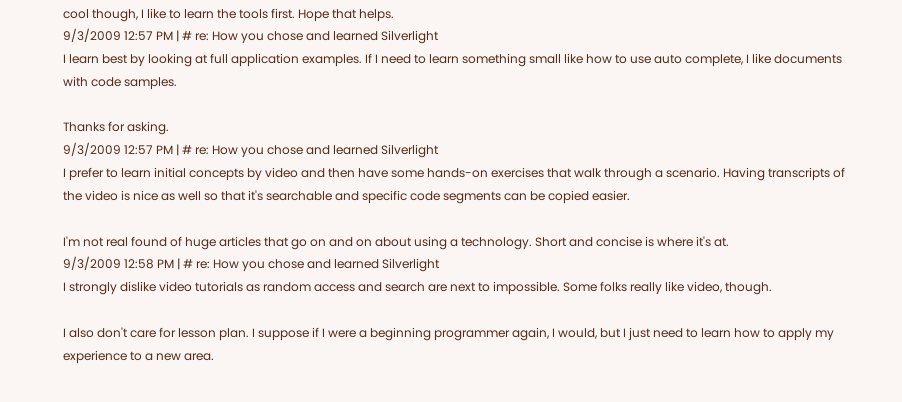cool though, I like to learn the tools first. Hope that helps.
9/3/2009 12:57 PM | # re: How you chose and learned Silverlight
I learn best by looking at full application examples. If I need to learn something small like how to use auto complete, I like documents with code samples.

Thanks for asking.
9/3/2009 12:57 PM | # re: How you chose and learned Silverlight
I prefer to learn initial concepts by video and then have some hands-on exercises that walk through a scenario. Having transcripts of the video is nice as well so that it's searchable and specific code segments can be copied easier.

I'm not real found of huge articles that go on and on about using a technology. Short and concise is where it's at.
9/3/2009 12:58 PM | # re: How you chose and learned Silverlight
I strongly dislike video tutorials as random access and search are next to impossible. Some folks really like video, though.

I also don't care for lesson plan. I suppose if I were a beginning programmer again, I would, but I just need to learn how to apply my experience to a new area.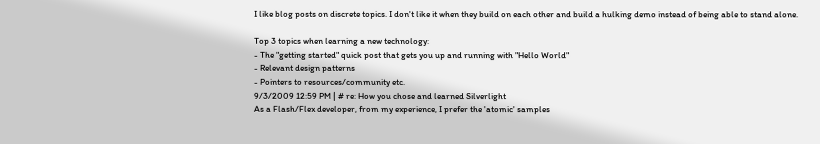I like blog posts on discrete topics. I don't like it when they build on each other and build a hulking demo instead of being able to stand alone.

Top 3 topics when learning a new technology:
- The "getting started" quick post that gets you up and running with "Hello World"
- Relevant design patterns
- Pointers to resources/community etc.
9/3/2009 12:59 PM | # re: How you chose and learned Silverlight
As a Flash/Flex developer, from my experience, I prefer the 'atomic' samples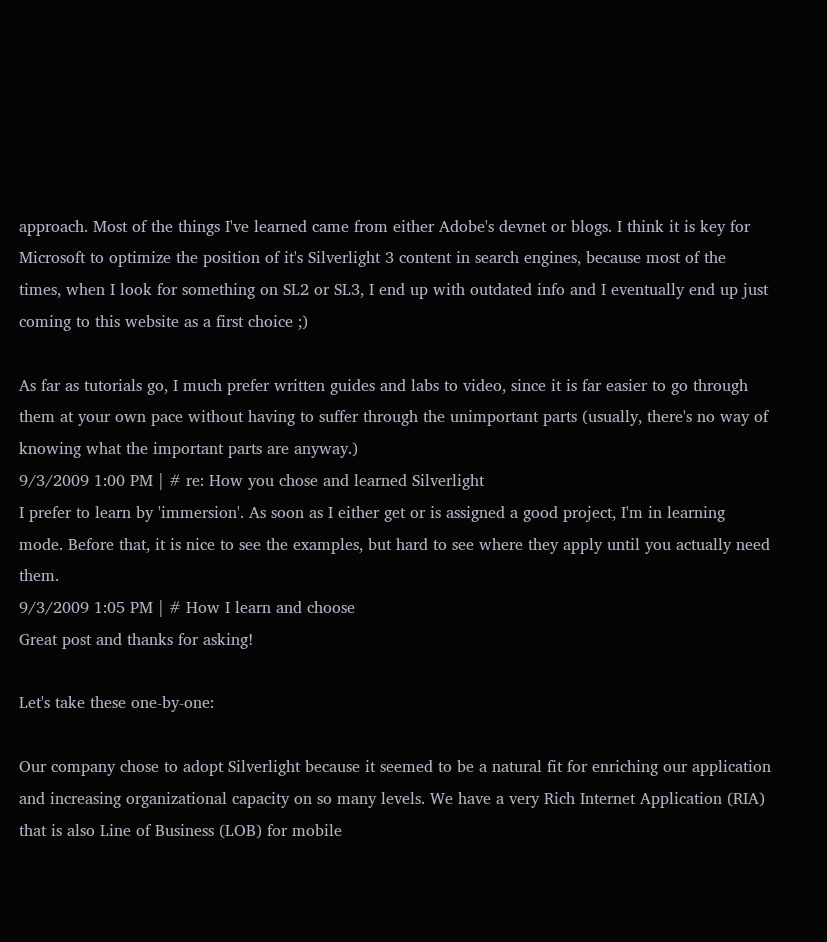approach. Most of the things I've learned came from either Adobe's devnet or blogs. I think it is key for Microsoft to optimize the position of it's Silverlight 3 content in search engines, because most of the times, when I look for something on SL2 or SL3, I end up with outdated info and I eventually end up just coming to this website as a first choice ;)

As far as tutorials go, I much prefer written guides and labs to video, since it is far easier to go through them at your own pace without having to suffer through the unimportant parts (usually, there's no way of knowing what the important parts are anyway.)
9/3/2009 1:00 PM | # re: How you chose and learned Silverlight
I prefer to learn by 'immersion'. As soon as I either get or is assigned a good project, I'm in learning mode. Before that, it is nice to see the examples, but hard to see where they apply until you actually need them.
9/3/2009 1:05 PM | # How I learn and choose
Great post and thanks for asking!

Let's take these one-by-one:

Our company chose to adopt Silverlight because it seemed to be a natural fit for enriching our application and increasing organizational capacity on so many levels. We have a very Rich Internet Application (RIA) that is also Line of Business (LOB) for mobile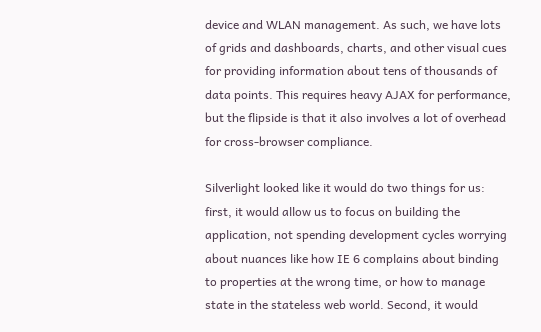device and WLAN management. As such, we have lots of grids and dashboards, charts, and other visual cues for providing information about tens of thousands of data points. This requires heavy AJAX for performance, but the flipside is that it also involves a lot of overhead for cross-browser compliance.

Silverlight looked like it would do two things for us: first, it would allow us to focus on building the application, not spending development cycles worrying about nuances like how IE 6 complains about binding to properties at the wrong time, or how to manage state in the stateless web world. Second, it would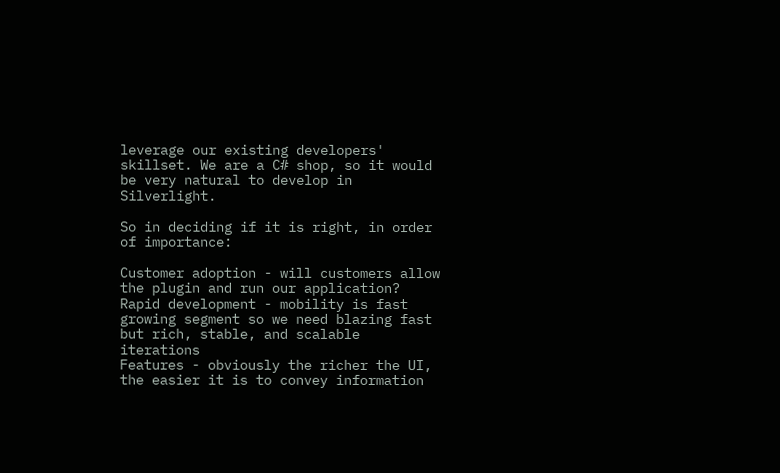leverage our existing developers' skillset. We are a C# shop, so it would be very natural to develop in Silverlight.

So in deciding if it is right, in order of importance:

Customer adoption - will customers allow the plugin and run our application?
Rapid development - mobility is fast growing segment so we need blazing fast but rich, stable, and scalable iterations
Features - obviously the richer the UI, the easier it is to convey information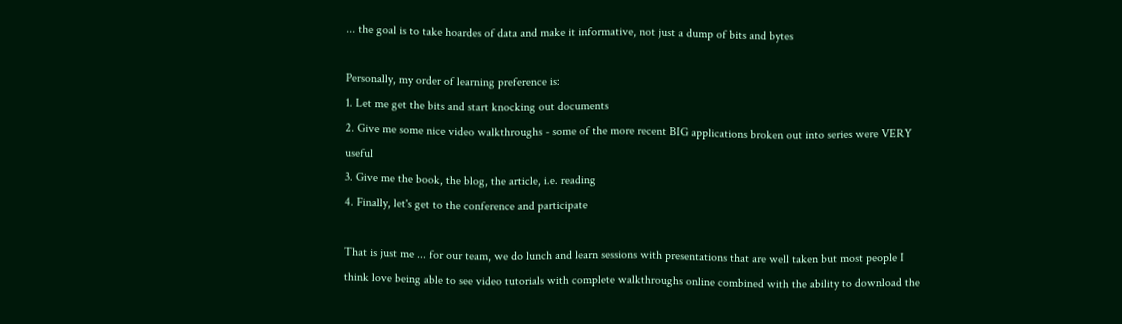... the goal is to take hoardes of data and make it informative, not just a dump of bits and bytes

Personally, my order of learning preference is:
1. Let me get the bits and start knocking out documents
2. Give me some nice video walkthroughs - some of the more recent BIG applications broken out into series were VERY useful
3. Give me the book, the blog, the article, i.e. reading
4. Finally, let's get to the conference and participate

That is just me ... for our team, we do lunch and learn sessions with presentations that are well taken but most people I think love being able to see video tutorials with complete walkthroughs online combined with the ability to download the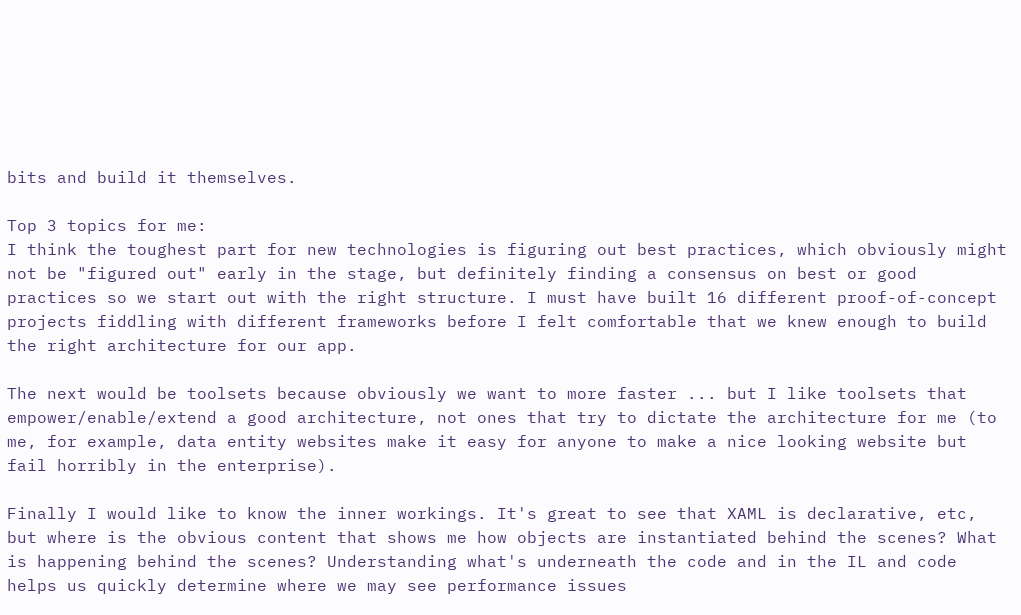bits and build it themselves.

Top 3 topics for me:
I think the toughest part for new technologies is figuring out best practices, which obviously might not be "figured out" early in the stage, but definitely finding a consensus on best or good practices so we start out with the right structure. I must have built 16 different proof-of-concept projects fiddling with different frameworks before I felt comfortable that we knew enough to build the right architecture for our app.

The next would be toolsets because obviously we want to more faster ... but I like toolsets that empower/enable/extend a good architecture, not ones that try to dictate the architecture for me (to me, for example, data entity websites make it easy for anyone to make a nice looking website but fail horribly in the enterprise).

Finally I would like to know the inner workings. It's great to see that XAML is declarative, etc, but where is the obvious content that shows me how objects are instantiated behind the scenes? What is happening behind the scenes? Understanding what's underneath the code and in the IL and code helps us quickly determine where we may see performance issues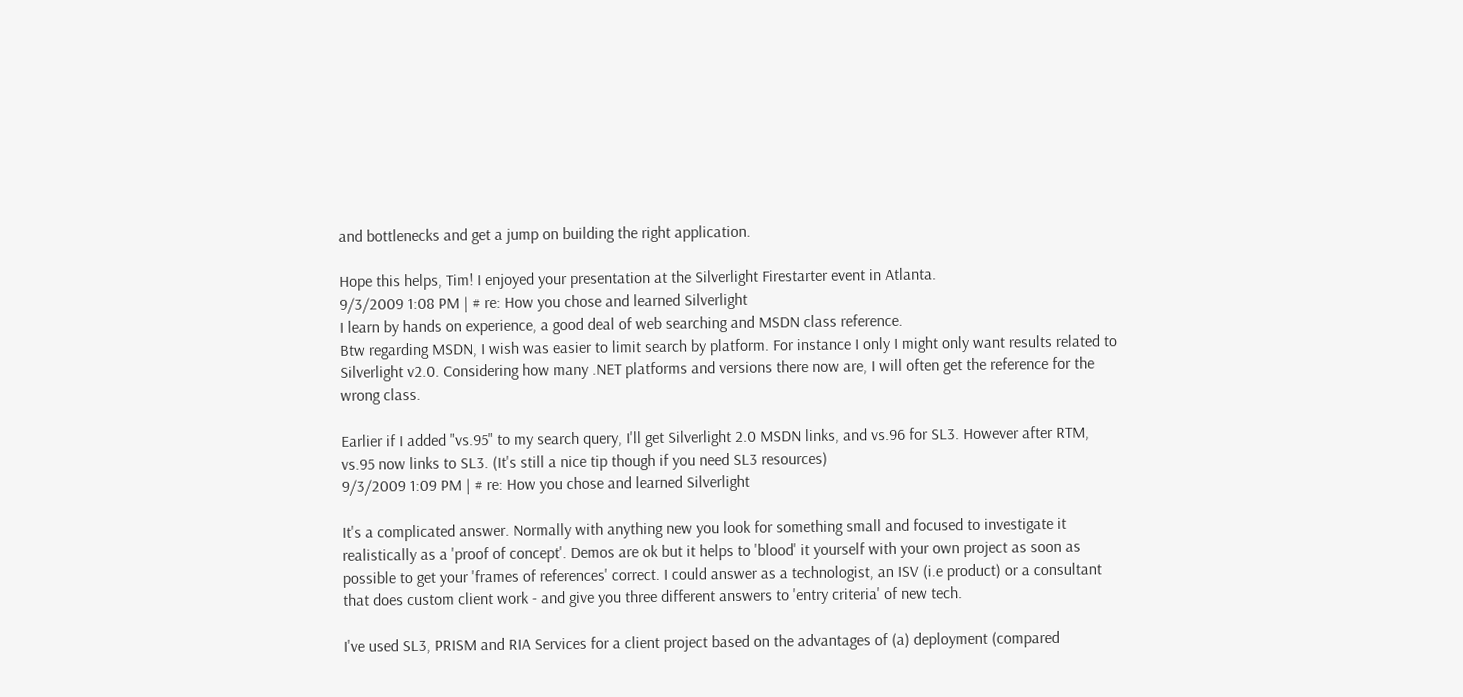and bottlenecks and get a jump on building the right application.

Hope this helps, Tim! I enjoyed your presentation at the Silverlight Firestarter event in Atlanta.
9/3/2009 1:08 PM | # re: How you chose and learned Silverlight
I learn by hands on experience, a good deal of web searching and MSDN class reference.
Btw regarding MSDN, I wish was easier to limit search by platform. For instance I only I might only want results related to Silverlight v2.0. Considering how many .NET platforms and versions there now are, I will often get the reference for the wrong class.

Earlier if I added "vs.95" to my search query, I'll get Silverlight 2.0 MSDN links, and vs.96 for SL3. However after RTM, vs.95 now links to SL3. (It's still a nice tip though if you need SL3 resources)
9/3/2009 1:09 PM | # re: How you chose and learned Silverlight

It's a complicated answer. Normally with anything new you look for something small and focused to investigate it realistically as a 'proof of concept'. Demos are ok but it helps to 'blood' it yourself with your own project as soon as possible to get your 'frames of references' correct. I could answer as a technologist, an ISV (i.e product) or a consultant that does custom client work - and give you three different answers to 'entry criteria' of new tech.

I've used SL3, PRISM and RIA Services for a client project based on the advantages of (a) deployment (compared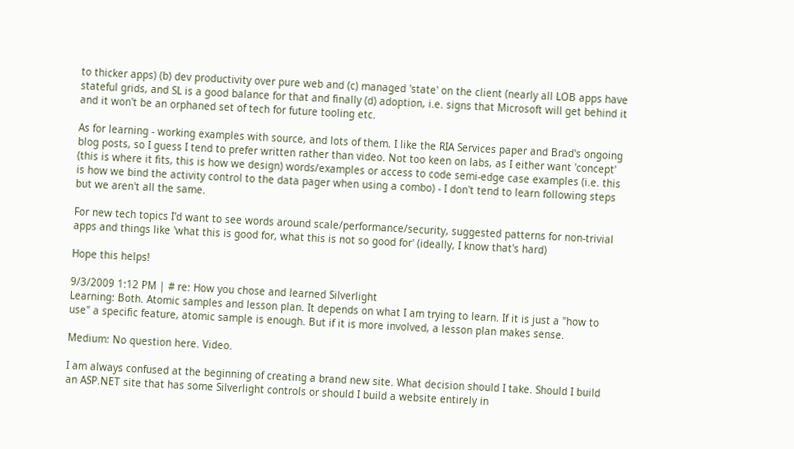to thicker apps) (b) dev productivity over pure web and (c) managed 'state' on the client (nearly all LOB apps have stateful grids, and SL is a good balance for that and finally (d) adoption, i.e. signs that Microsoft will get behind it and it won't be an orphaned set of tech for future tooling etc.

As for learning - working examples with source, and lots of them. I like the RIA Services paper and Brad's ongoing blog posts, so I guess I tend to prefer written rather than video. Not too keen on labs, as I either want 'concept' (this is where it fits, this is how we design) words/examples or access to code semi-edge case examples (i.e. this is how we bind the activity control to the data pager when using a combo) - I don't tend to learn following steps but we aren't all the same.

For new tech topics I'd want to see words around scale/performance/security, suggested patterns for non-trivial apps and things like 'what this is good for, what this is not so good for' (ideally, I know that's hard)

Hope this helps!

9/3/2009 1:12 PM | # re: How you chose and learned Silverlight
Learning: Both. Atomic samples and lesson plan. It depends on what I am trying to learn. If it is just a "how to use" a specific feature, atomic sample is enough. But if it is more involved, a lesson plan makes sense.

Medium: No question here. Video.

I am always confused at the beginning of creating a brand new site. What decision should I take. Should I build an ASP.NET site that has some Silverlight controls or should I build a website entirely in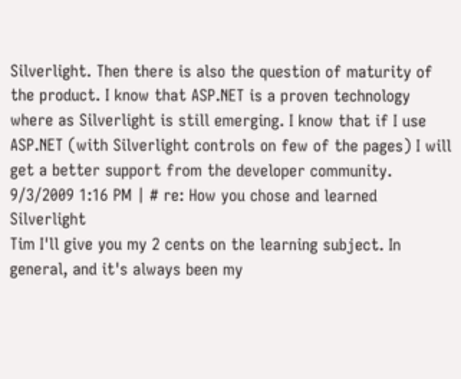Silverlight. Then there is also the question of maturity of the product. I know that ASP.NET is a proven technology where as Silverlight is still emerging. I know that if I use ASP.NET (with Silverlight controls on few of the pages) I will get a better support from the developer community.
9/3/2009 1:16 PM | # re: How you chose and learned Silverlight
Tim I'll give you my 2 cents on the learning subject. In general, and it's always been my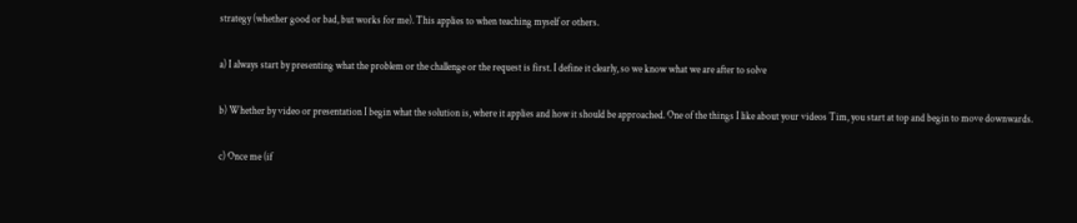strategy (whether good or bad, but works for me). This applies to when teaching myself or others.

a) I always start by presenting what the problem or the challenge or the request is first. I define it clearly, so we know what we are after to solve

b) Whether by video or presentation I begin what the solution is, where it applies and how it should be approached. One of the things I like about your videos Tim, you start at top and begin to move downwards.

c) Once me (if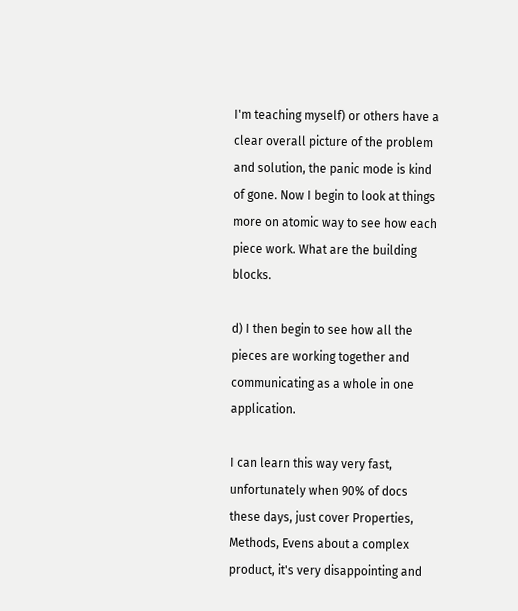I'm teaching myself) or others have a clear overall picture of the problem and solution, the panic mode is kind of gone. Now I begin to look at things more on atomic way to see how each piece work. What are the building blocks.

d) I then begin to see how all the pieces are working together and communicating as a whole in one application.

I can learn this way very fast, unfortunately when 90% of docs these days, just cover Properties, Methods, Evens about a complex product, it's very disappointing and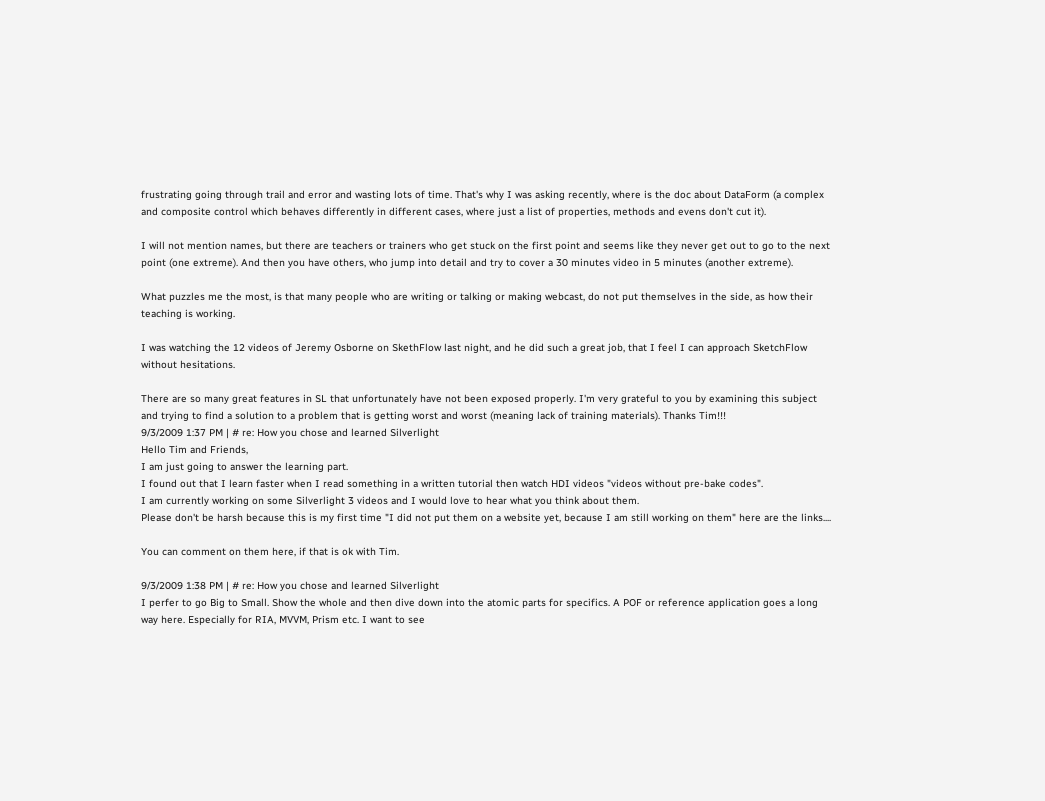frustrating going through trail and error and wasting lots of time. That's why I was asking recently, where is the doc about DataForm (a complex and composite control which behaves differently in different cases, where just a list of properties, methods and evens don't cut it).

I will not mention names, but there are teachers or trainers who get stuck on the first point and seems like they never get out to go to the next point (one extreme). And then you have others, who jump into detail and try to cover a 30 minutes video in 5 minutes (another extreme).

What puzzles me the most, is that many people who are writing or talking or making webcast, do not put themselves in the side, as how their teaching is working.

I was watching the 12 videos of Jeremy Osborne on SkethFlow last night, and he did such a great job, that I feel I can approach SketchFlow without hesitations.

There are so many great features in SL that unfortunately have not been exposed properly. I'm very grateful to you by examining this subject and trying to find a solution to a problem that is getting worst and worst (meaning lack of training materials). Thanks Tim!!!
9/3/2009 1:37 PM | # re: How you chose and learned Silverlight
Hello Tim and Friends,
I am just going to answer the learning part.
I found out that I learn faster when I read something in a written tutorial then watch HDI videos "videos without pre-bake codes".
I am currently working on some Silverlight 3 videos and I would love to hear what you think about them.
Please don't be harsh because this is my first time "I did not put them on a website yet, because I am still working on them" here are the links....

You can comment on them here, if that is ok with Tim.

9/3/2009 1:38 PM | # re: How you chose and learned Silverlight
I perfer to go Big to Small. Show the whole and then dive down into the atomic parts for specifics. A POF or reference application goes a long way here. Especially for RIA, MVVM, Prism etc. I want to see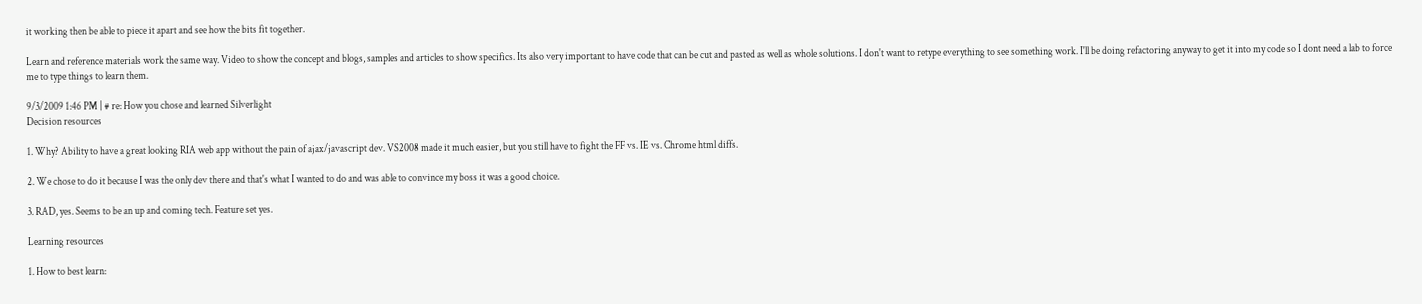it working then be able to piece it apart and see how the bits fit together.

Learn and reference materials work the same way. Video to show the concept and blogs, samples and articles to show specifics. Its also very important to have code that can be cut and pasted as well as whole solutions. I don't want to retype everything to see something work. I'll be doing refactoring anyway to get it into my code so I dont need a lab to force me to type things to learn them.

9/3/2009 1:46 PM | # re: How you chose and learned Silverlight
Decision resources

1. Why? Ability to have a great looking RIA web app without the pain of ajax/javascript dev. VS2008 made it much easier, but you still have to fight the FF vs. IE vs. Chrome html diffs.

2. We chose to do it because I was the only dev there and that's what I wanted to do and was able to convince my boss it was a good choice.

3. RAD, yes. Seems to be an up and coming tech. Feature set yes.

Learning resources

1. How to best learn: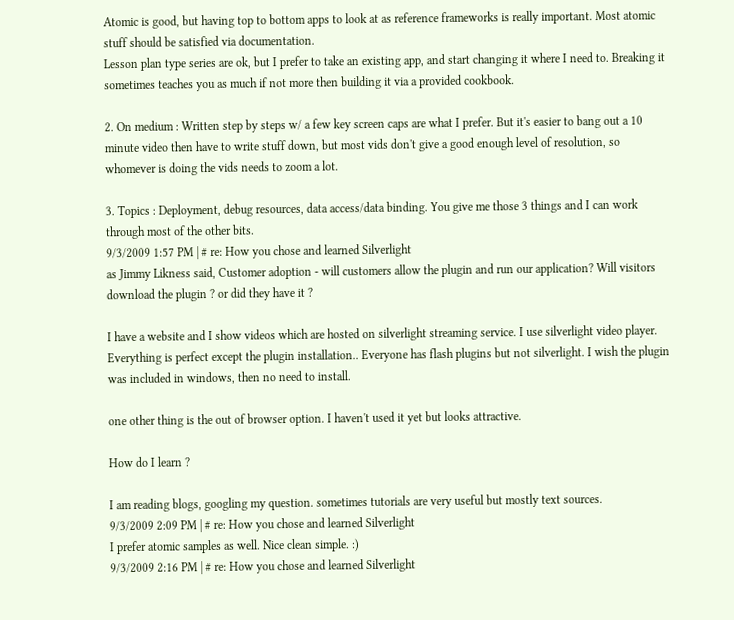Atomic is good, but having top to bottom apps to look at as reference frameworks is really important. Most atomic stuff should be satisfied via documentation.
Lesson plan type series are ok, but I prefer to take an existing app, and start changing it where I need to. Breaking it sometimes teaches you as much if not more then building it via a provided cookbook.

2. On medium : Written step by steps w/ a few key screen caps are what I prefer. But it's easier to bang out a 10 minute video then have to write stuff down, but most vids don't give a good enough level of resolution, so whomever is doing the vids needs to zoom a lot.

3. Topics : Deployment, debug resources, data access/data binding. You give me those 3 things and I can work through most of the other bits.
9/3/2009 1:57 PM | # re: How you chose and learned Silverlight
as Jimmy Likness said, Customer adoption - will customers allow the plugin and run our application? Will visitors download the plugin ? or did they have it ?

I have a website and I show videos which are hosted on silverlight streaming service. I use silverlight video player. Everything is perfect except the plugin installation.. Everyone has flash plugins but not silverlight. I wish the plugin was included in windows, then no need to install.

one other thing is the out of browser option. I haven't used it yet but looks attractive.

How do I learn ?

I am reading blogs, googling my question. sometimes tutorials are very useful but mostly text sources.
9/3/2009 2:09 PM | # re: How you chose and learned Silverlight
I prefer atomic samples as well. Nice clean simple. :)
9/3/2009 2:16 PM | # re: How you chose and learned Silverlight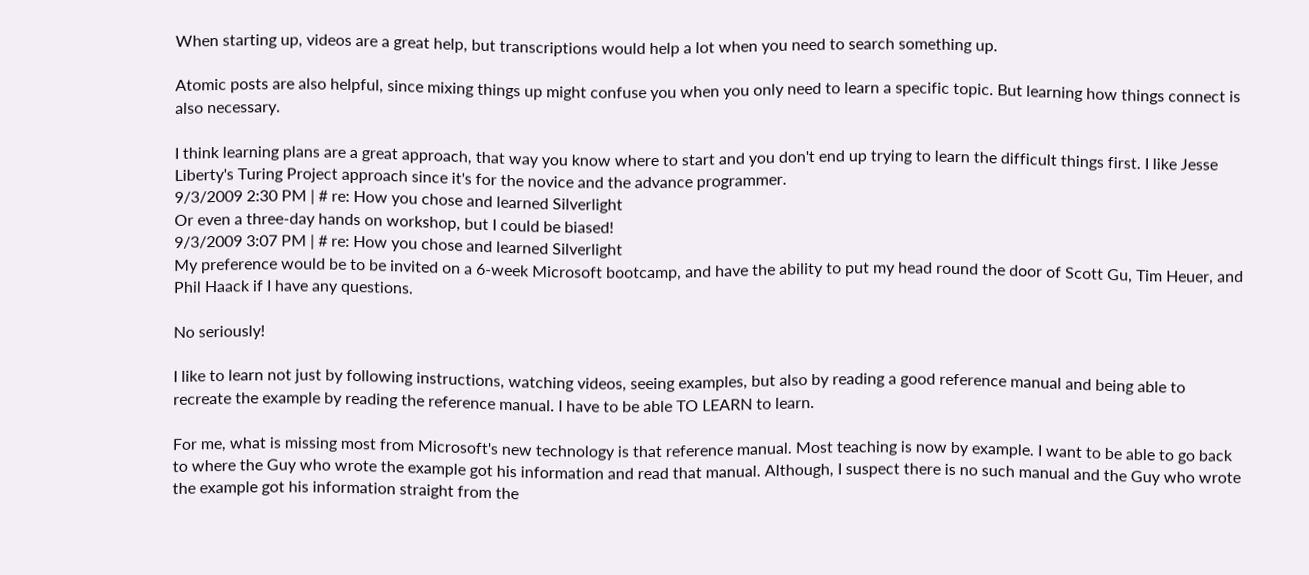When starting up, videos are a great help, but transcriptions would help a lot when you need to search something up.

Atomic posts are also helpful, since mixing things up might confuse you when you only need to learn a specific topic. But learning how things connect is also necessary.

I think learning plans are a great approach, that way you know where to start and you don't end up trying to learn the difficult things first. I like Jesse Liberty's Turing Project approach since it's for the novice and the advance programmer.
9/3/2009 2:30 PM | # re: How you chose and learned Silverlight
Or even a three-day hands on workshop, but I could be biased!
9/3/2009 3:07 PM | # re: How you chose and learned Silverlight
My preference would be to be invited on a 6-week Microsoft bootcamp, and have the ability to put my head round the door of Scott Gu, Tim Heuer, and Phil Haack if I have any questions.

No seriously!

I like to learn not just by following instructions, watching videos, seeing examples, but also by reading a good reference manual and being able to recreate the example by reading the reference manual. I have to be able TO LEARN to learn.

For me, what is missing most from Microsoft's new technology is that reference manual. Most teaching is now by example. I want to be able to go back to where the Guy who wrote the example got his information and read that manual. Although, I suspect there is no such manual and the Guy who wrote the example got his information straight from the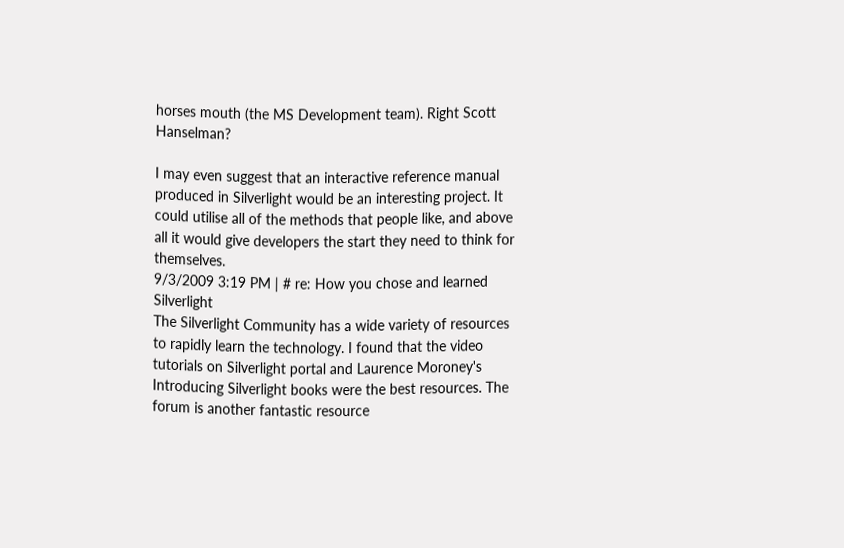horses mouth (the MS Development team). Right Scott Hanselman?

I may even suggest that an interactive reference manual produced in Silverlight would be an interesting project. It could utilise all of the methods that people like, and above all it would give developers the start they need to think for themselves.
9/3/2009 3:19 PM | # re: How you chose and learned Silverlight
The Silverlight Community has a wide variety of resources to rapidly learn the technology. I found that the video tutorials on Silverlight portal and Laurence Moroney's Introducing Silverlight books were the best resources. The forum is another fantastic resource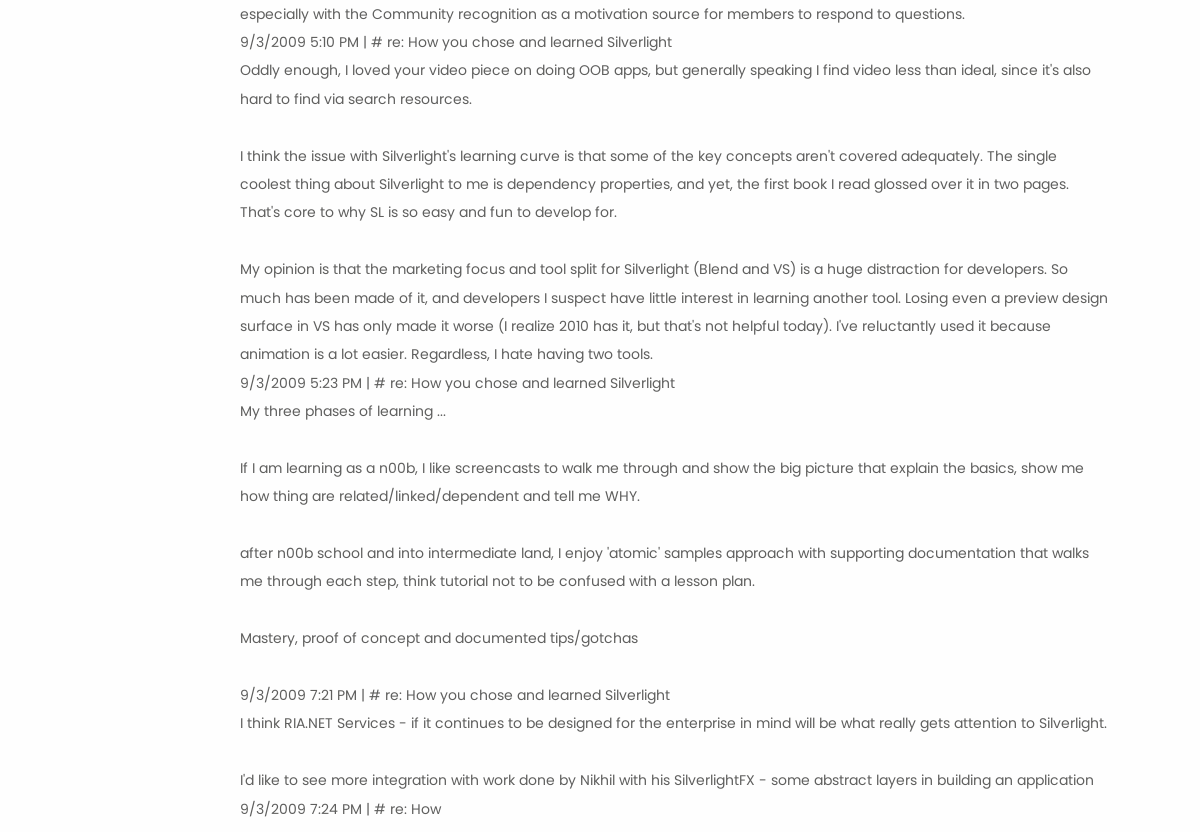especially with the Community recognition as a motivation source for members to respond to questions.
9/3/2009 5:10 PM | # re: How you chose and learned Silverlight
Oddly enough, I loved your video piece on doing OOB apps, but generally speaking I find video less than ideal, since it's also hard to find via search resources.

I think the issue with Silverlight's learning curve is that some of the key concepts aren't covered adequately. The single coolest thing about Silverlight to me is dependency properties, and yet, the first book I read glossed over it in two pages. That's core to why SL is so easy and fun to develop for.

My opinion is that the marketing focus and tool split for Silverlight (Blend and VS) is a huge distraction for developers. So much has been made of it, and developers I suspect have little interest in learning another tool. Losing even a preview design surface in VS has only made it worse (I realize 2010 has it, but that's not helpful today). I've reluctantly used it because animation is a lot easier. Regardless, I hate having two tools.
9/3/2009 5:23 PM | # re: How you chose and learned Silverlight
My three phases of learning ...

If I am learning as a n00b, I like screencasts to walk me through and show the big picture that explain the basics, show me how thing are related/linked/dependent and tell me WHY.

after n00b school and into intermediate land, I enjoy 'atomic' samples approach with supporting documentation that walks me through each step, think tutorial not to be confused with a lesson plan.

Mastery, proof of concept and documented tips/gotchas

9/3/2009 7:21 PM | # re: How you chose and learned Silverlight
I think RIA.NET Services - if it continues to be designed for the enterprise in mind will be what really gets attention to Silverlight.

I'd like to see more integration with work done by Nikhil with his SilverlightFX - some abstract layers in building an application
9/3/2009 7:24 PM | # re: How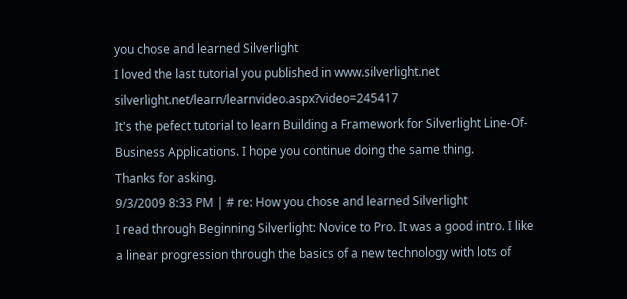you chose and learned Silverlight
I loved the last tutorial you published in www.silverlight.net silverlight.net/learn/learnvideo.aspx?video=245417
It's the pefect tutorial to learn Building a Framework for Silverlight Line-Of-Business Applications. I hope you continue doing the same thing.
Thanks for asking.
9/3/2009 8:33 PM | # re: How you chose and learned Silverlight
I read through Beginning Silverlight: Novice to Pro. It was a good intro. I like a linear progression through the basics of a new technology with lots of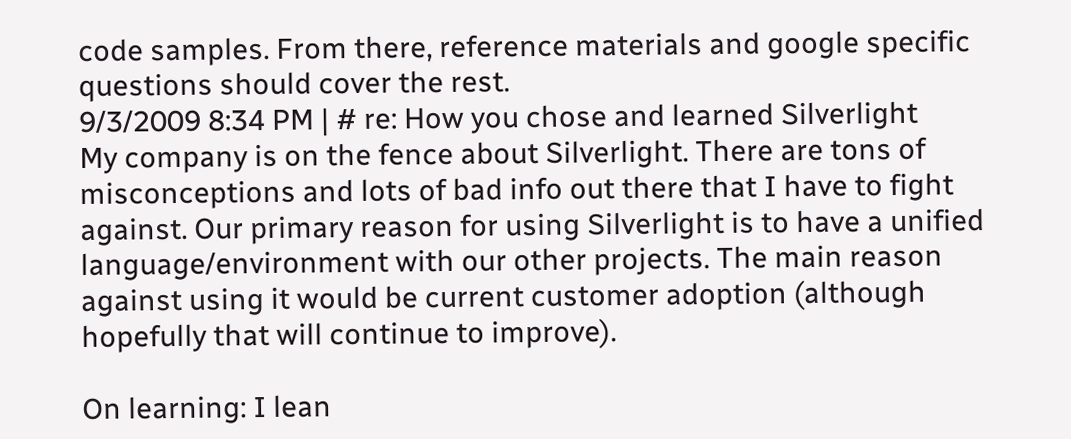code samples. From there, reference materials and google specific questions should cover the rest.
9/3/2009 8:34 PM | # re: How you chose and learned Silverlight
My company is on the fence about Silverlight. There are tons of misconceptions and lots of bad info out there that I have to fight against. Our primary reason for using Silverlight is to have a unified language/environment with our other projects. The main reason against using it would be current customer adoption (although hopefully that will continue to improve).

On learning: I lean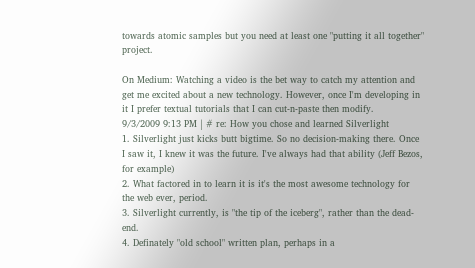towards atomic samples but you need at least one "putting it all together" project.

On Medium: Watching a video is the bet way to catch my attention and get me excited about a new technology. However, once I'm developing in it I prefer textual tutorials that I can cut-n-paste then modify.
9/3/2009 9:13 PM | # re: How you chose and learned Silverlight
1. Silverlight just kicks butt bigtime. So no decision-making there. Once I saw it, I knew it was the future. I've always had that ability (Jeff Bezos, for example)
2. What factored in to learn it is it's the most awesome technology for the web ever, period.
3. Silverlight currently, is "the tip of the iceberg", rather than the dead-end.
4. Definately "old school" written plan, perhaps in a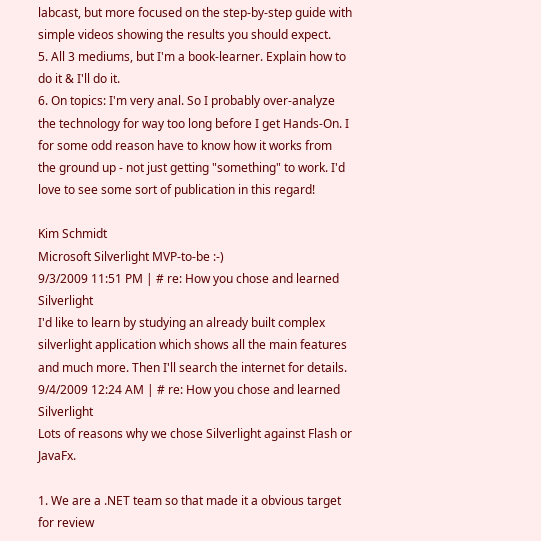labcast, but more focused on the step-by-step guide with simple videos showing the results you should expect.
5. All 3 mediums, but I'm a book-learner. Explain how to do it & I'll do it.
6. On topics: I'm very anal. So I probably over-analyze the technology for way too long before I get Hands-On. I for some odd reason have to know how it works from the ground up - not just getting "something" to work. I'd love to see some sort of publication in this regard!

Kim Schmidt
Microsoft Silverlight MVP-to-be :-)
9/3/2009 11:51 PM | # re: How you chose and learned Silverlight
I'd like to learn by studying an already built complex silverlight application which shows all the main features and much more. Then I'll search the internet for details.
9/4/2009 12:24 AM | # re: How you chose and learned Silverlight
Lots of reasons why we chose Silverlight against Flash or JavaFx.

1. We are a .NET team so that made it a obvious target for review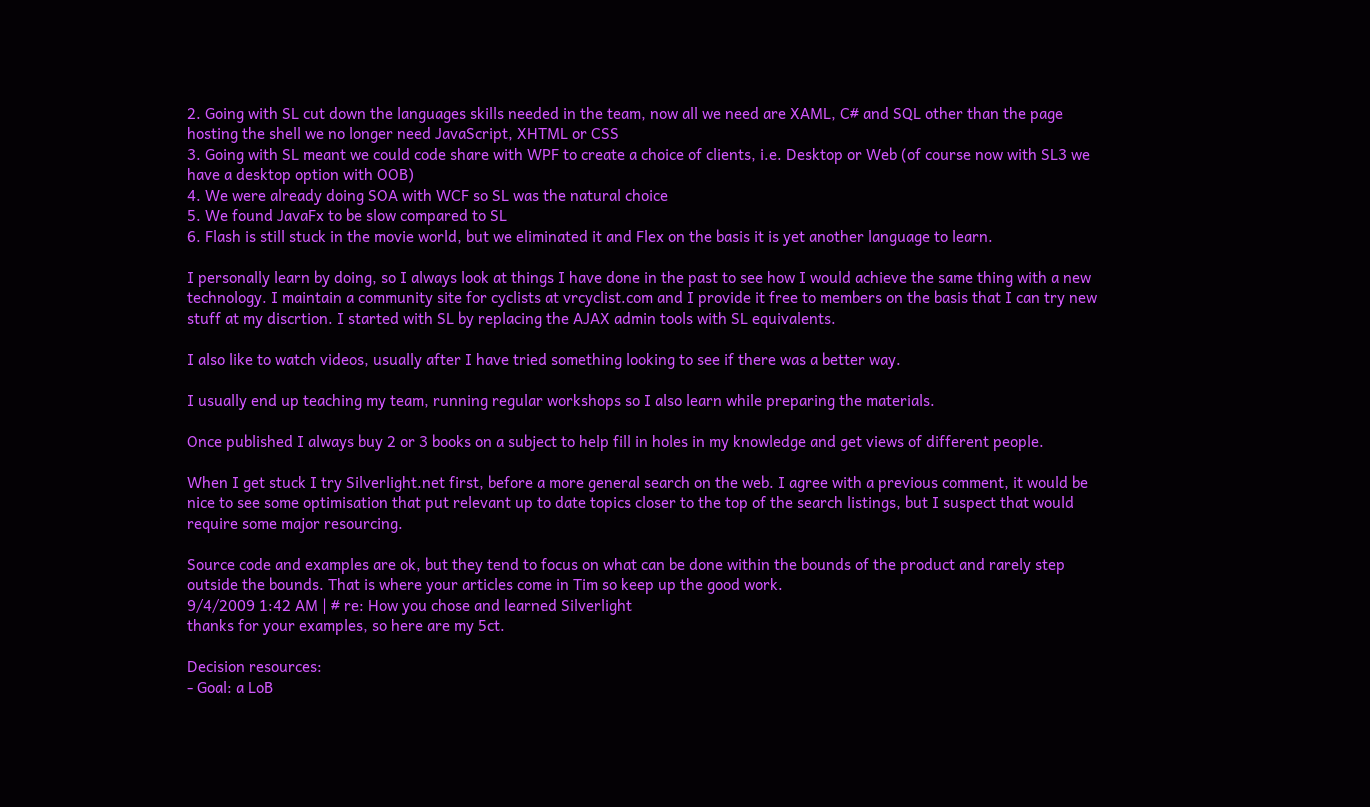2. Going with SL cut down the languages skills needed in the team, now all we need are XAML, C# and SQL other than the page hosting the shell we no longer need JavaScript, XHTML or CSS
3. Going with SL meant we could code share with WPF to create a choice of clients, i.e. Desktop or Web (of course now with SL3 we have a desktop option with OOB)
4. We were already doing SOA with WCF so SL was the natural choice
5. We found JavaFx to be slow compared to SL
6. Flash is still stuck in the movie world, but we eliminated it and Flex on the basis it is yet another language to learn.

I personally learn by doing, so I always look at things I have done in the past to see how I would achieve the same thing with a new technology. I maintain a community site for cyclists at vrcyclist.com and I provide it free to members on the basis that I can try new stuff at my discrtion. I started with SL by replacing the AJAX admin tools with SL equivalents.

I also like to watch videos, usually after I have tried something looking to see if there was a better way.

I usually end up teaching my team, running regular workshops so I also learn while preparing the materials.

Once published I always buy 2 or 3 books on a subject to help fill in holes in my knowledge and get views of different people.

When I get stuck I try Silverlight.net first, before a more general search on the web. I agree with a previous comment, it would be nice to see some optimisation that put relevant up to date topics closer to the top of the search listings, but I suspect that would require some major resourcing.

Source code and examples are ok, but they tend to focus on what can be done within the bounds of the product and rarely step outside the bounds. That is where your articles come in Tim so keep up the good work.
9/4/2009 1:42 AM | # re: How you chose and learned Silverlight
thanks for your examples, so here are my 5ct.

Decision resources:
- Goal: a LoB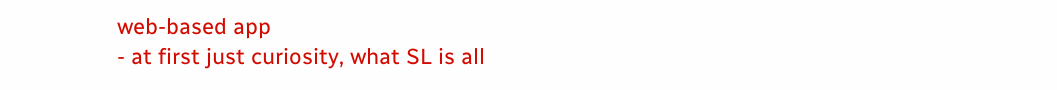web-based app
- at first just curiosity, what SL is all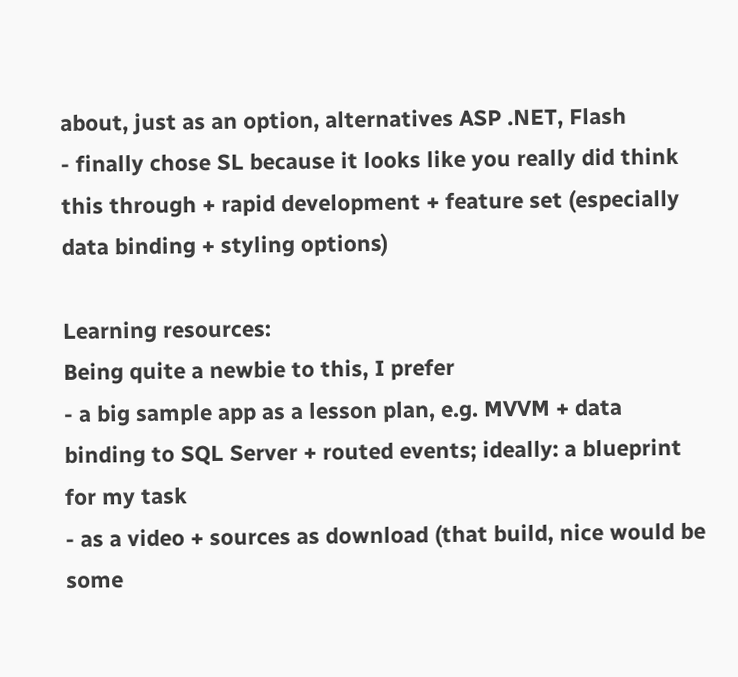about, just as an option, alternatives ASP .NET, Flash
- finally chose SL because it looks like you really did think this through + rapid development + feature set (especially data binding + styling options)

Learning resources:
Being quite a newbie to this, I prefer
- a big sample app as a lesson plan, e.g. MVVM + data binding to SQL Server + routed events; ideally: a blueprint for my task
- as a video + sources as download (that build, nice would be some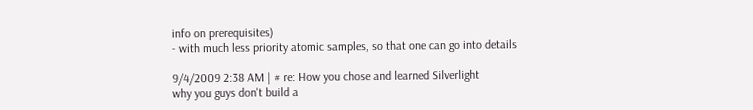info on prerequisites)
- with much less priority atomic samples, so that one can go into details

9/4/2009 2:38 AM | # re: How you chose and learned Silverlight
why you guys don't build a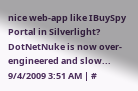nice web-app like IBuySpy Portal in Silverlight? DotNetNuke is now over-engineered and slow...
9/4/2009 3:51 AM | #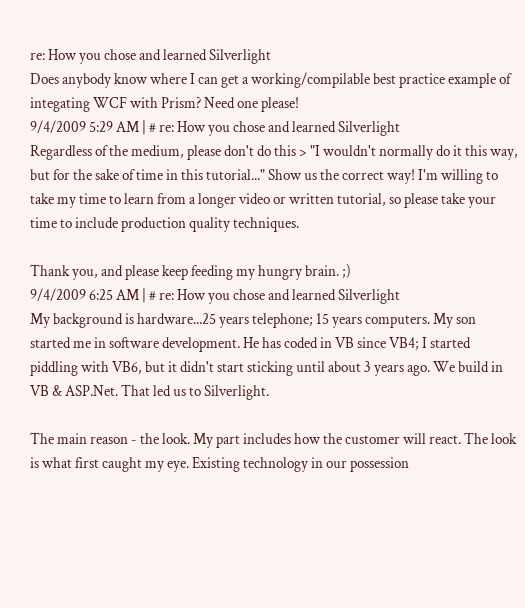re: How you chose and learned Silverlight
Does anybody know where I can get a working/compilable best practice example of integating WCF with Prism? Need one please!
9/4/2009 5:29 AM | # re: How you chose and learned Silverlight
Regardless of the medium, please don't do this > "I wouldn't normally do it this way, but for the sake of time in this tutorial..." Show us the correct way! I'm willing to take my time to learn from a longer video or written tutorial, so please take your time to include production quality techniques.

Thank you, and please keep feeding my hungry brain. ;)
9/4/2009 6:25 AM | # re: How you chose and learned Silverlight
My background is hardware...25 years telephone; 15 years computers. My son started me in software development. He has coded in VB since VB4; I started piddling with VB6, but it didn't start sticking until about 3 years ago. We build in VB & ASP.Net. That led us to Silverlight.

The main reason - the look. My part includes how the customer will react. The look is what first caught my eye. Existing technology in our possession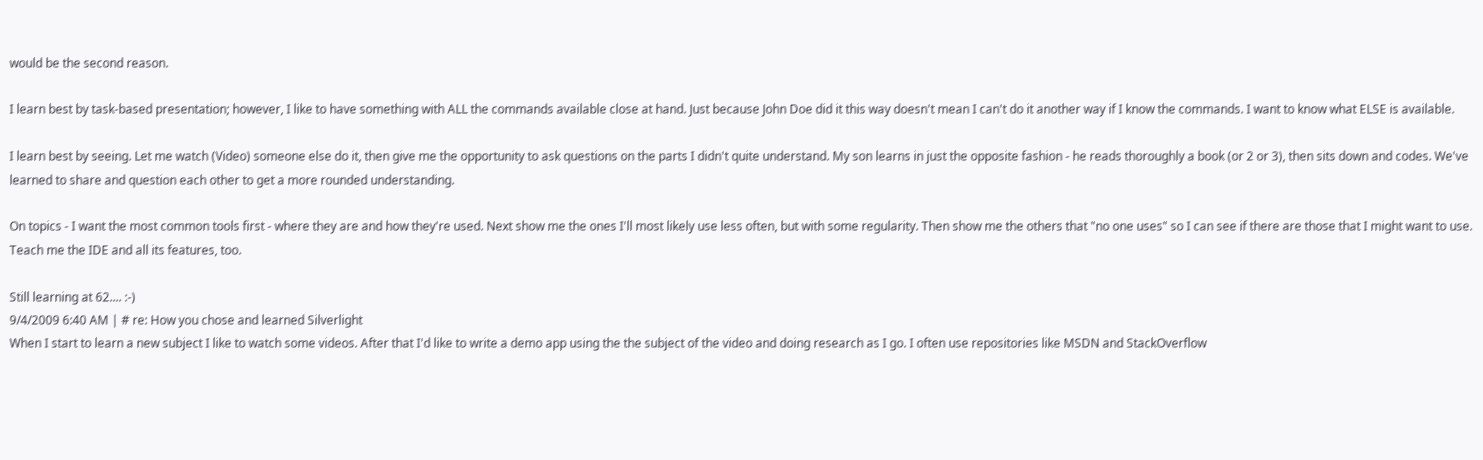would be the second reason.

I learn best by task-based presentation; however, I like to have something with ALL the commands available close at hand. Just because John Doe did it this way doesn't mean I can't do it another way if I know the commands. I want to know what ELSE is available.

I learn best by seeing. Let me watch (Video) someone else do it, then give me the opportunity to ask questions on the parts I didn't quite understand. My son learns in just the opposite fashion - he reads thoroughly a book (or 2 or 3), then sits down and codes. We've learned to share and question each other to get a more rounded understanding.

On topics - I want the most common tools first - where they are and how they're used. Next show me the ones I'll most likely use less often, but with some regularity. Then show me the others that "no one uses" so I can see if there are those that I might want to use. Teach me the IDE and all its features, too.

Still learning at 62.... :-)
9/4/2009 6:40 AM | # re: How you chose and learned Silverlight
When I start to learn a new subject I like to watch some videos. After that I'd like to write a demo app using the the subject of the video and doing research as I go. I often use repositories like MSDN and StackOverflow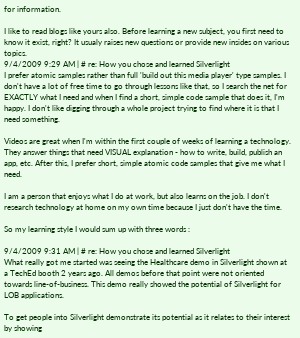for information.

I like to read blogs like yours also. Before learning a new subject, you first need to know it exist, right? It usualy raises new questions or provide new insides on various topics.
9/4/2009 9:29 AM | # re: How you chose and learned Silverlight
I prefer atomic samples rather than full 'build out this media player' type samples. I don't have a lot of free time to go through lessons like that, so I search the net for EXACTLY what I need and when I find a short, simple code sample that does it, I'm happy. I don't like digging through a whole project trying to find where it is that I need something.

Videos are great when I'm within the first couple of weeks of learning a technology. They answer things that need VISUAL explanation - how to write, build, publish an app, etc. After this, I prefer short, simple atomic code samples that give me what I need.

I am a person that enjoys what I do at work, but also learns on the job. I don't research technology at home on my own time because I just don't have the time.

So my learning style I would sum up with three words :

9/4/2009 9:31 AM | # re: How you chose and learned Silverlight
What really got me started was seeing the Healthcare demo in Silverlight shown at a TechEd booth 2 years ago. All demos before that point were not oriented towards line-of-business. This demo really showed the potential of Silverlight for LOB applications.

To get people into Silverlight demonstrate its potential as it relates to their interest by showing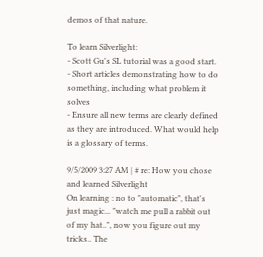demos of that nature.

To learn Silverlight:
- Scott Gu's SL tutorial was a good start.
- Short articles demonstrating how to do something, including what problem it solves
- Ensure all new terms are clearly defined as they are introduced. What would help is a glossary of terms.

9/5/2009 3:27 AM | # re: How you chose and learned Silverlight
On learning : no to "automatic", that's just magic... "watch me pull a rabbit out of my hat..", now you figure out my tricks.. The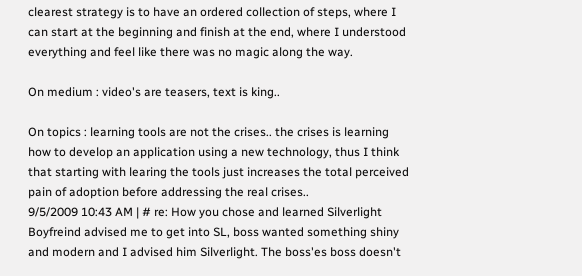clearest strategy is to have an ordered collection of steps, where I can start at the beginning and finish at the end, where I understood everything and feel like there was no magic along the way.

On medium : video's are teasers, text is king..

On topics : learning tools are not the crises.. the crises is learning how to develop an application using a new technology, thus I think that starting with learing the tools just increases the total perceived pain of adoption before addressing the real crises..
9/5/2009 10:43 AM | # re: How you chose and learned Silverlight
Boyfreind advised me to get into SL, boss wanted something shiny and modern and I advised him Silverlight. The boss'es boss doesn't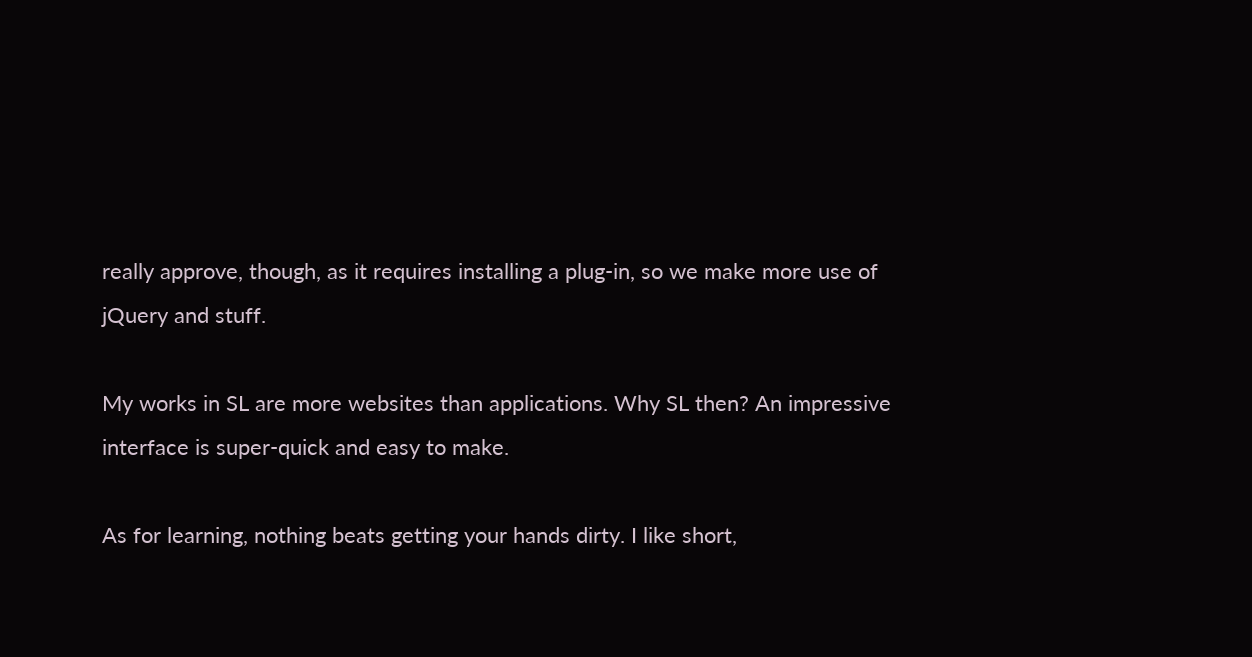really approve, though, as it requires installing a plug-in, so we make more use of jQuery and stuff.

My works in SL are more websites than applications. Why SL then? An impressive interface is super-quick and easy to make.

As for learning, nothing beats getting your hands dirty. I like short,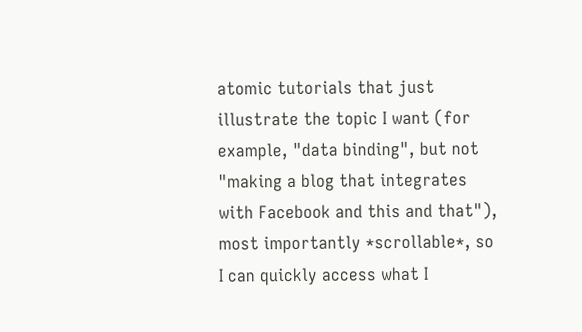atomic tutorials that just illustrate the topic I want (for example, "data binding", but not "making a blog that integrates with Facebook and this and that"), most importantly *scrollable*, so I can quickly access what I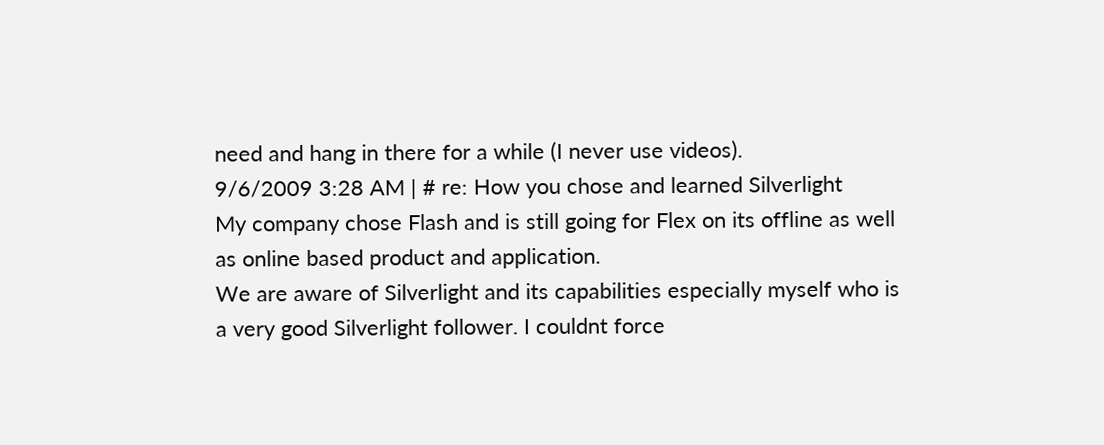need and hang in there for a while (I never use videos).
9/6/2009 3:28 AM | # re: How you chose and learned Silverlight
My company chose Flash and is still going for Flex on its offline as well as online based product and application.
We are aware of Silverlight and its capabilities especially myself who is a very good Silverlight follower. I couldnt force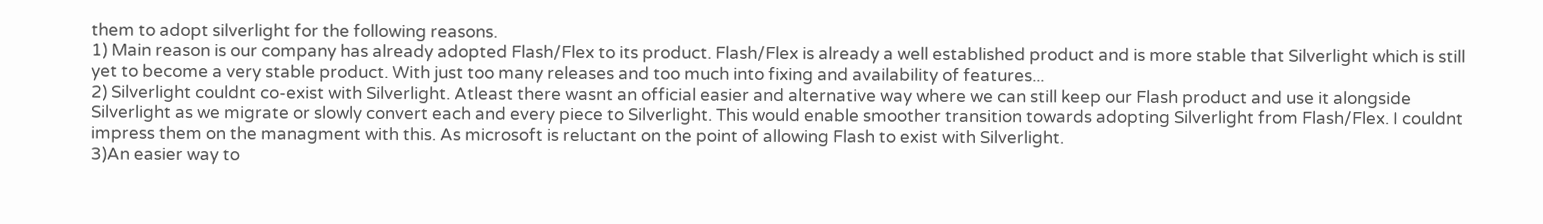them to adopt silverlight for the following reasons.
1) Main reason is our company has already adopted Flash/Flex to its product. Flash/Flex is already a well established product and is more stable that Silverlight which is still yet to become a very stable product. With just too many releases and too much into fixing and availability of features...
2) Silverlight couldnt co-exist with Silverlight. Atleast there wasnt an official easier and alternative way where we can still keep our Flash product and use it alongside Silverlight as we migrate or slowly convert each and every piece to Silverlight. This would enable smoother transition towards adopting Silverlight from Flash/Flex. I couldnt impress them on the managment with this. As microsoft is reluctant on the point of allowing Flash to exist with Silverlight.
3)An easier way to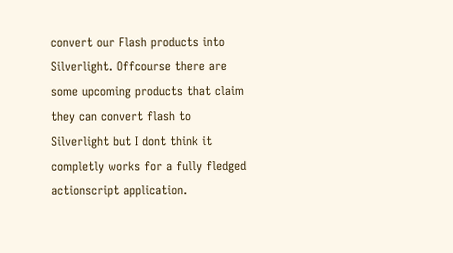convert our Flash products into Silverlight. Offcourse there are some upcoming products that claim they can convert flash to Silverlight but I dont think it completly works for a fully fledged actionscript application.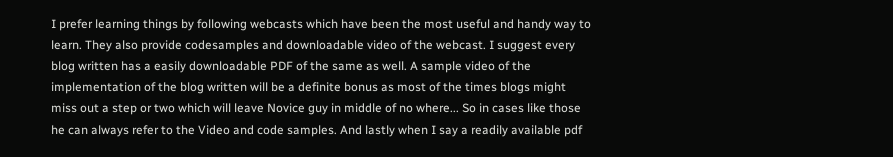I prefer learning things by following webcasts which have been the most useful and handy way to learn. They also provide codesamples and downloadable video of the webcast. I suggest every blog written has a easily downloadable PDF of the same as well. A sample video of the implementation of the blog written will be a definite bonus as most of the times blogs might miss out a step or two which will leave Novice guy in middle of no where... So in cases like those he can always refer to the Video and code samples. And lastly when I say a readily available pdf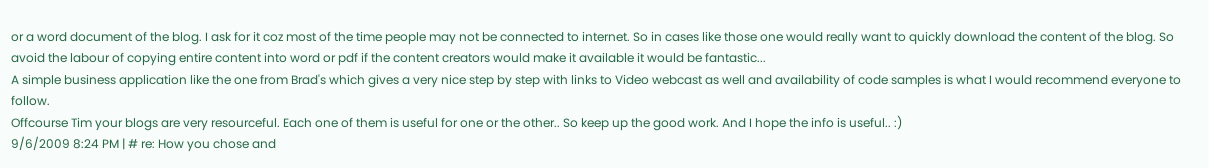or a word document of the blog. I ask for it coz most of the time people may not be connected to internet. So in cases like those one would really want to quickly download the content of the blog. So avoid the labour of copying entire content into word or pdf if the content creators would make it available it would be fantastic...
A simple business application like the one from Brad's which gives a very nice step by step with links to Video webcast as well and availability of code samples is what I would recommend everyone to follow.
Offcourse Tim your blogs are very resourceful. Each one of them is useful for one or the other.. So keep up the good work. And I hope the info is useful.. :)
9/6/2009 8:24 PM | # re: How you chose and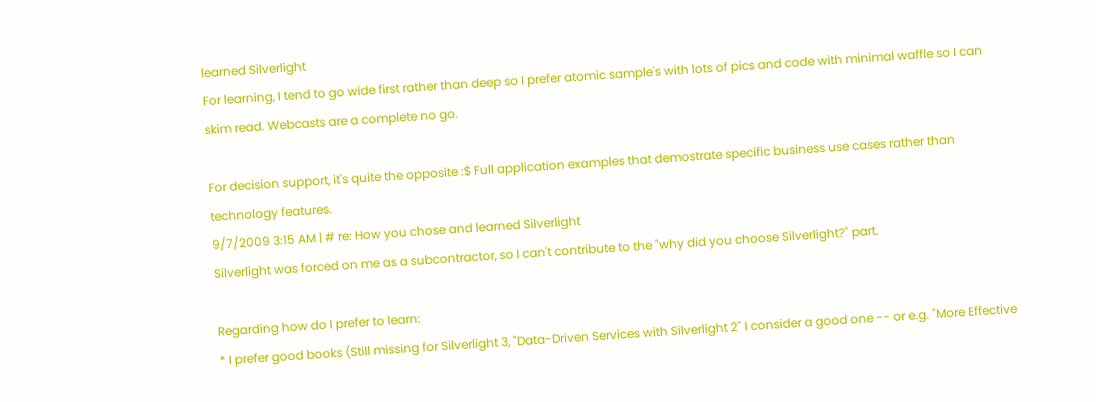learned Silverlight
For learning, I tend to go wide first rather than deep so I prefer atomic sample's with lots of pics and code with minimal waffle so I can skim read. Webcasts are a complete no go.

For decision support, it's quite the opposite :$ Full application examples that demostrate specific business use cases rather than technology features.
9/7/2009 3:15 AM | # re: How you chose and learned Silverlight
Silverlight was forced on me as a subcontractor, so I can't contribute to the "why did you choose Silverlight?" part.

Regarding how do I prefer to learn:
* I prefer good books (Still missing for Silverlight 3, "Data-Driven Services with Silverlight 2" I consider a good one -- or e.g. "More Effective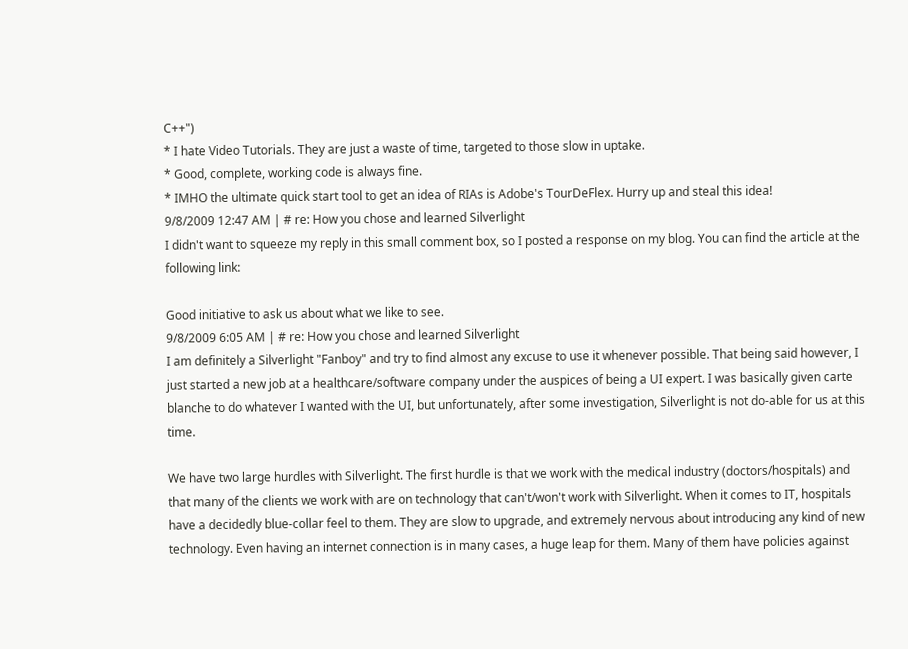C++")
* I hate Video Tutorials. They are just a waste of time, targeted to those slow in uptake.
* Good, complete, working code is always fine.
* IMHO the ultimate quick start tool to get an idea of RIAs is Adobe's TourDeFlex. Hurry up and steal this idea!
9/8/2009 12:47 AM | # re: How you chose and learned Silverlight
I didn't want to squeeze my reply in this small comment box, so I posted a response on my blog. You can find the article at the following link:

Good initiative to ask us about what we like to see.
9/8/2009 6:05 AM | # re: How you chose and learned Silverlight
I am definitely a Silverlight "Fanboy" and try to find almost any excuse to use it whenever possible. That being said however, I just started a new job at a healthcare/software company under the auspices of being a UI expert. I was basically given carte blanche to do whatever I wanted with the UI, but unfortunately, after some investigation, Silverlight is not do-able for us at this time.

We have two large hurdles with Silverlight. The first hurdle is that we work with the medical industry (doctors/hospitals) and that many of the clients we work with are on technology that can't/won't work with Silverlight. When it comes to IT, hospitals have a decidedly blue-collar feel to them. They are slow to upgrade, and extremely nervous about introducing any kind of new technology. Even having an internet connection is in many cases, a huge leap for them. Many of them have policies against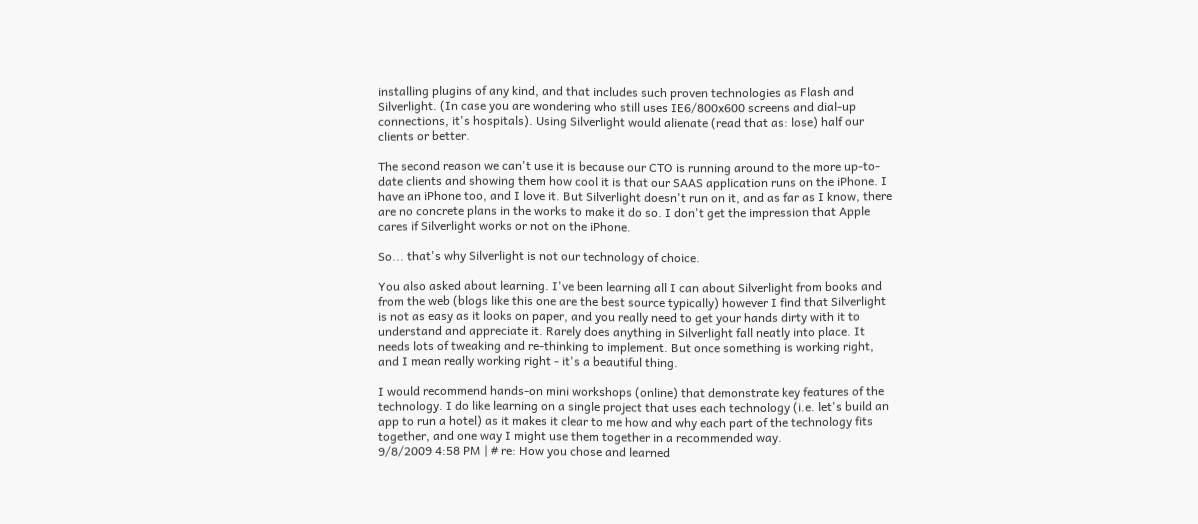installing plugins of any kind, and that includes such proven technologies as Flash and Silverlight. (In case you are wondering who still uses IE6/800x600 screens and dial-up connections, it's hospitals). Using Silverlight would alienate (read that as: lose) half our clients or better.

The second reason we can't use it is because our CTO is running around to the more up-to-date clients and showing them how cool it is that our SAAS application runs on the iPhone. I have an iPhone too, and I love it. But Silverlight doesn't run on it, and as far as I know, there are no concrete plans in the works to make it do so. I don't get the impression that Apple cares if Silverlight works or not on the iPhone.

So... that's why Silverlight is not our technology of choice.

You also asked about learning. I've been learning all I can about Silverlight from books and from the web (blogs like this one are the best source typically) however I find that Silverlight is not as easy as it looks on paper, and you really need to get your hands dirty with it to understand and appreciate it. Rarely does anything in Silverlight fall neatly into place. It needs lots of tweaking and re-thinking to implement. But once something is working right, and I mean really working right - it's a beautiful thing.

I would recommend hands-on mini workshops (online) that demonstrate key features of the technology. I do like learning on a single project that uses each technology (i.e. let's build an app to run a hotel) as it makes it clear to me how and why each part of the technology fits together, and one way I might use them together in a recommended way.
9/8/2009 4:58 PM | # re: How you chose and learned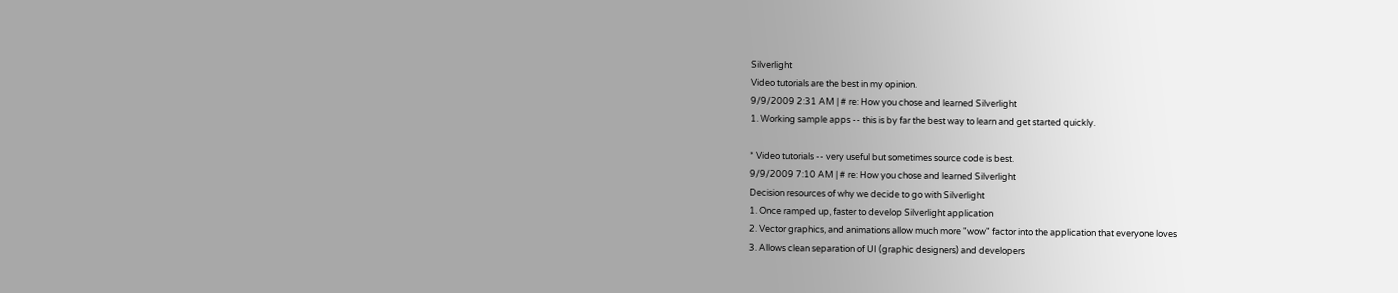Silverlight
Video tutorials are the best in my opinion.
9/9/2009 2:31 AM | # re: How you chose and learned Silverlight
1. Working sample apps -- this is by far the best way to learn and get started quickly.

* Video tutorials -- very useful but sometimes source code is best.
9/9/2009 7:10 AM | # re: How you chose and learned Silverlight
Decision resources of why we decide to go with Silverlight
1. Once ramped up, faster to develop Silverlight application
2. Vector graphics, and animations allow much more "wow" factor into the application that everyone loves
3. Allows clean separation of UI (graphic designers) and developers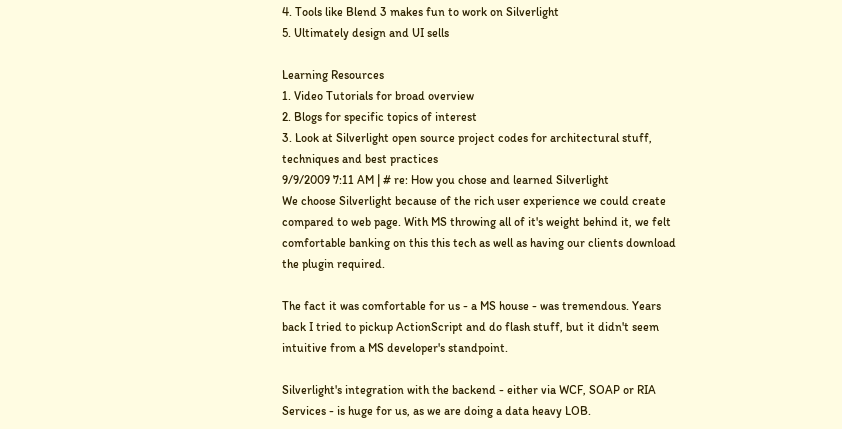4. Tools like Blend 3 makes fun to work on Silverlight
5. Ultimately design and UI sells

Learning Resources
1. Video Tutorials for broad overview
2. Blogs for specific topics of interest
3. Look at Silverlight open source project codes for architectural stuff, techniques and best practices
9/9/2009 7:11 AM | # re: How you chose and learned Silverlight
We choose Silverlight because of the rich user experience we could create compared to web page. With MS throwing all of it's weight behind it, we felt comfortable banking on this this tech as well as having our clients download the plugin required.

The fact it was comfortable for us - a MS house - was tremendous. Years back I tried to pickup ActionScript and do flash stuff, but it didn't seem intuitive from a MS developer's standpoint.

Silverlight's integration with the backend - either via WCF, SOAP or RIA Services - is huge for us, as we are doing a data heavy LOB.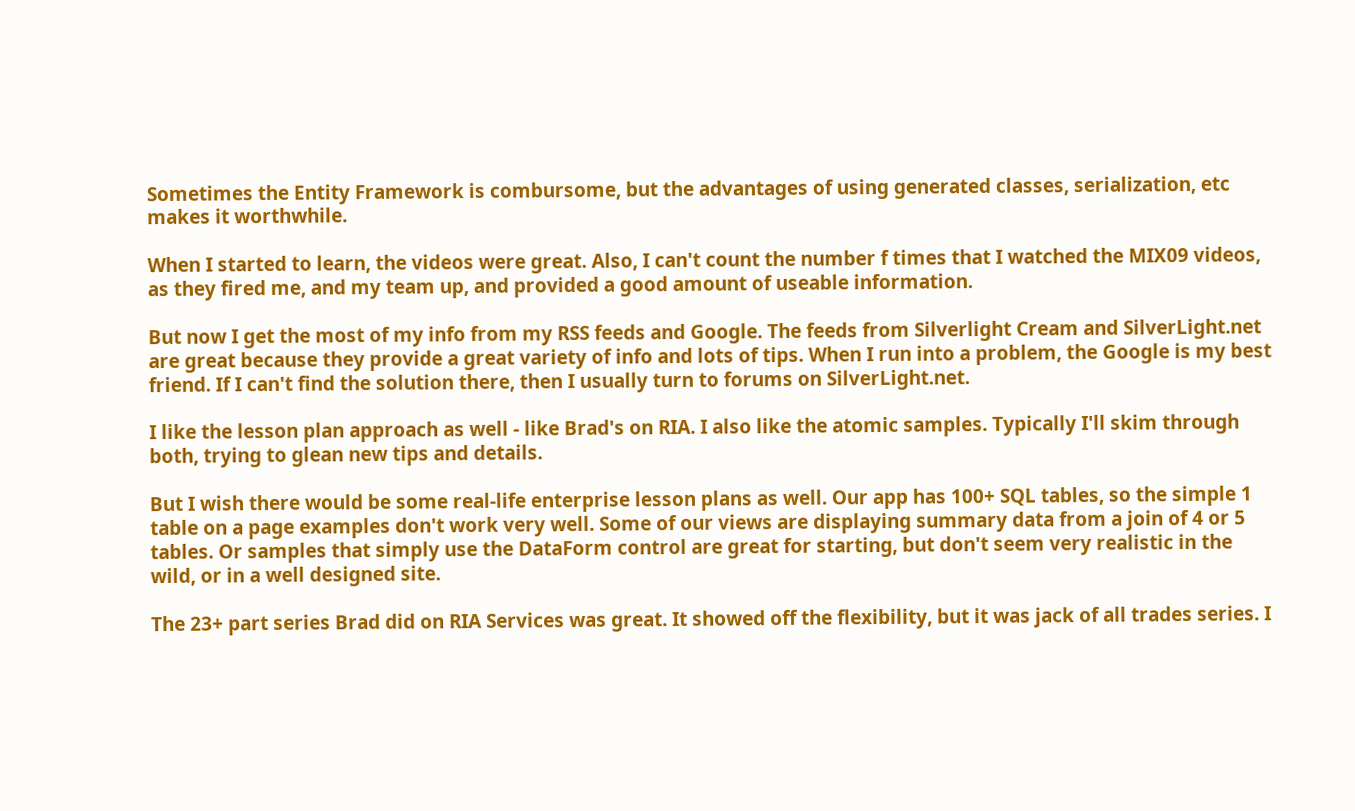Sometimes the Entity Framework is combursome, but the advantages of using generated classes, serialization, etc makes it worthwhile.

When I started to learn, the videos were great. Also, I can't count the number f times that I watched the MIX09 videos, as they fired me, and my team up, and provided a good amount of useable information.

But now I get the most of my info from my RSS feeds and Google. The feeds from Silverlight Cream and SilverLight.net are great because they provide a great variety of info and lots of tips. When I run into a problem, the Google is my best friend. If I can't find the solution there, then I usually turn to forums on SilverLight.net.

I like the lesson plan approach as well - like Brad's on RIA. I also like the atomic samples. Typically I'll skim through both, trying to glean new tips and details.

But I wish there would be some real-life enterprise lesson plans as well. Our app has 100+ SQL tables, so the simple 1 table on a page examples don't work very well. Some of our views are displaying summary data from a join of 4 or 5 tables. Or samples that simply use the DataForm control are great for starting, but don't seem very realistic in the wild, or in a well designed site.

The 23+ part series Brad did on RIA Services was great. It showed off the flexibility, but it was jack of all trades series. I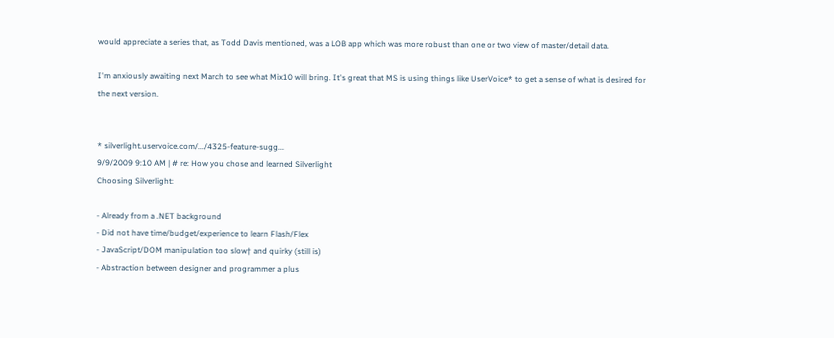would appreciate a series that, as Todd Davis mentioned, was a LOB app which was more robust than one or two view of master/detail data.

I'm anxiously awaiting next March to see what Mix10 will bring. It's great that MS is using things like UserVoice* to get a sense of what is desired for the next version.


* silverlight.uservoice.com/.../4325-feature-sugg...
9/9/2009 9:10 AM | # re: How you chose and learned Silverlight
Choosing Silverlight:

- Already from a .NET background
- Did not have time/budget/experience to learn Flash/Flex
- JavaScript/DOM manipulation too slow† and quirky (still is)
- Abstraction between designer and programmer a plus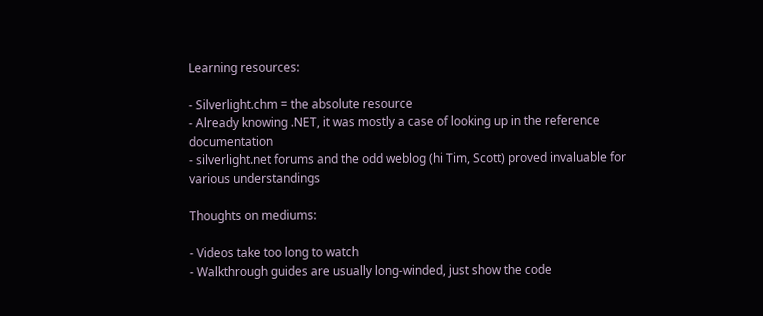Learning resources:

- Silverlight.chm = the absolute resource
- Already knowing .NET, it was mostly a case of looking up in the reference documentation
- silverlight.net forums and the odd weblog (hi Tim, Scott) proved invaluable for various understandings

Thoughts on mediums:

- Videos take too long to watch
- Walkthrough guides are usually long-winded, just show the code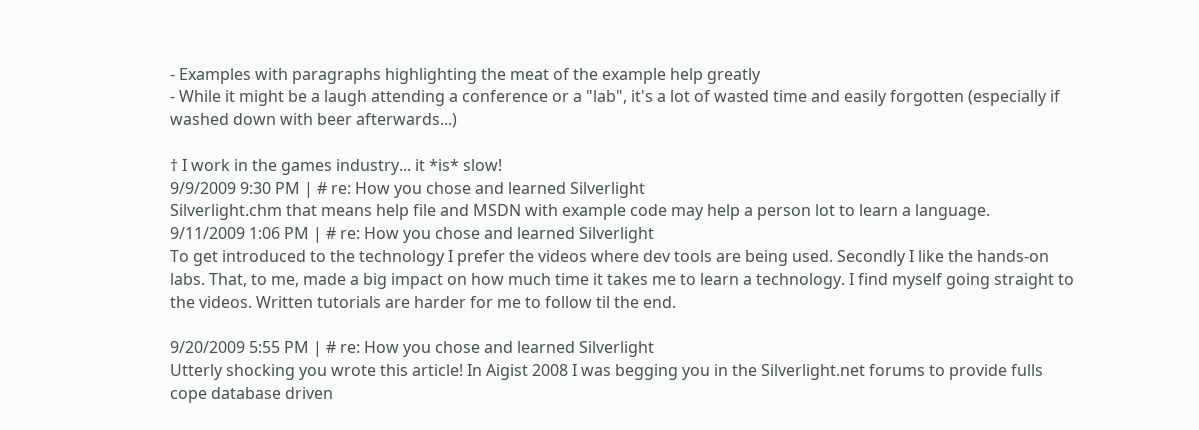- Examples with paragraphs highlighting the meat of the example help greatly
- While it might be a laugh attending a conference or a "lab", it's a lot of wasted time and easily forgotten (especially if washed down with beer afterwards...)

† I work in the games industry... it *is* slow!
9/9/2009 9:30 PM | # re: How you chose and learned Silverlight
Silverlight.chm that means help file and MSDN with example code may help a person lot to learn a language.
9/11/2009 1:06 PM | # re: How you chose and learned Silverlight
To get introduced to the technology I prefer the videos where dev tools are being used. Secondly I like the hands-on labs. That, to me, made a big impact on how much time it takes me to learn a technology. I find myself going straight to the videos. Written tutorials are harder for me to follow til the end.

9/20/2009 5:55 PM | # re: How you chose and learned Silverlight
Utterly shocking you wrote this article! In Aigist 2008 I was begging you in the Silverlight.net forums to provide fulls cope database driven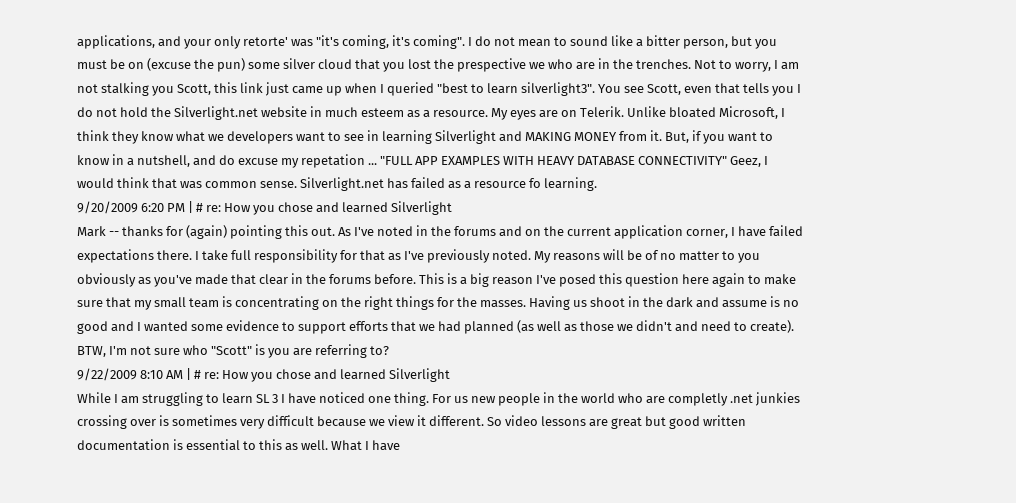applications, and your only retorte' was "it's coming, it's coming". I do not mean to sound like a bitter person, but you must be on (excuse the pun) some silver cloud that you lost the prespective we who are in the trenches. Not to worry, I am not stalking you Scott, this link just came up when I queried "best to learn silverlight3". You see Scott, even that tells you I do not hold the Silverlight.net website in much esteem as a resource. My eyes are on Telerik. Unlike bloated Microsoft, I think they know what we developers want to see in learning Silverlight and MAKING MONEY from it. But, if you want to know in a nutshell, and do excuse my repetation ... "FULL APP EXAMPLES WITH HEAVY DATABASE CONNECTIVITY" Geez, I would think that was common sense. Silverlight.net has failed as a resource fo learning.
9/20/2009 6:20 PM | # re: How you chose and learned Silverlight
Mark -- thanks for (again) pointing this out. As I've noted in the forums and on the current application corner, I have failed expectations there. I take full responsibility for that as I've previously noted. My reasons will be of no matter to you obviously as you've made that clear in the forums before. This is a big reason I've posed this question here again to make sure that my small team is concentrating on the right things for the masses. Having us shoot in the dark and assume is no good and I wanted some evidence to support efforts that we had planned (as well as those we didn't and need to create). BTW, I'm not sure who "Scott" is you are referring to?
9/22/2009 8:10 AM | # re: How you chose and learned Silverlight
While I am struggling to learn SL 3 I have noticed one thing. For us new people in the world who are completly .net junkies crossing over is sometimes very difficult because we view it different. So video lessons are great but good written documentation is essential to this as well. What I have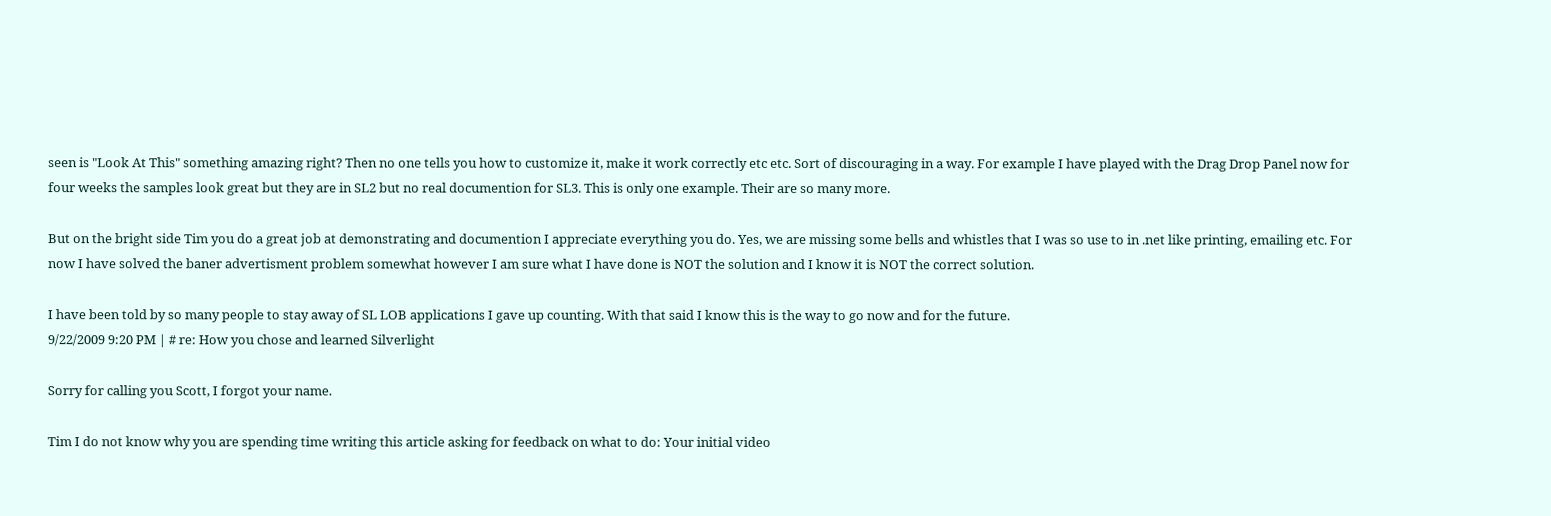seen is "Look At This" something amazing right? Then no one tells you how to customize it, make it work correctly etc etc. Sort of discouraging in a way. For example I have played with the Drag Drop Panel now for four weeks the samples look great but they are in SL2 but no real documention for SL3. This is only one example. Their are so many more.

But on the bright side Tim you do a great job at demonstrating and documention I appreciate everything you do. Yes, we are missing some bells and whistles that I was so use to in .net like printing, emailing etc. For now I have solved the baner advertisment problem somewhat however I am sure what I have done is NOT the solution and I know it is NOT the correct solution.

I have been told by so many people to stay away of SL LOB applications I gave up counting. With that said I know this is the way to go now and for the future.
9/22/2009 9:20 PM | # re: How you chose and learned Silverlight

Sorry for calling you Scott, I forgot your name.

Tim I do not know why you are spending time writing this article asking for feedback on what to do: Your initial video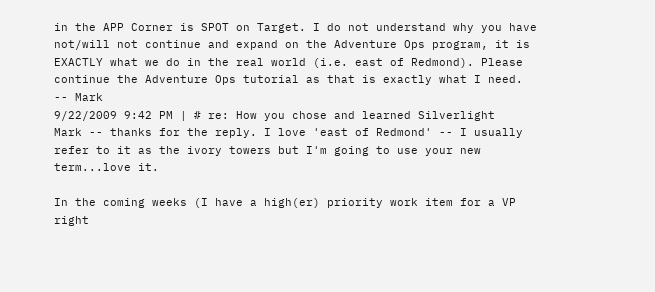in the APP Corner is SPOT on Target. I do not understand why you have not/will not continue and expand on the Adventure Ops program, it is EXACTLY what we do in the real world (i.e. east of Redmond). Please continue the Adventure Ops tutorial as that is exactly what I need. -- Mark
9/22/2009 9:42 PM | # re: How you chose and learned Silverlight
Mark -- thanks for the reply. I love 'east of Redmond' -- I usually refer to it as the ivory towers but I'm going to use your new term...love it.

In the coming weeks (I have a high(er) priority work item for a VP right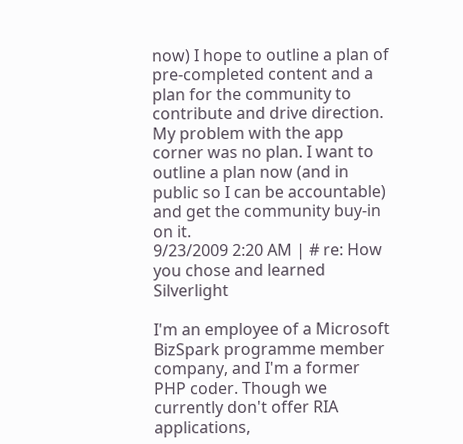now) I hope to outline a plan of pre-completed content and a plan for the community to contribute and drive direction. My problem with the app corner was no plan. I want to outline a plan now (and in public so I can be accountable) and get the community buy-in on it.
9/23/2009 2:20 AM | # re: How you chose and learned Silverlight

I'm an employee of a Microsoft BizSpark programme member company, and I'm a former PHP coder. Though we currently don't offer RIA applications,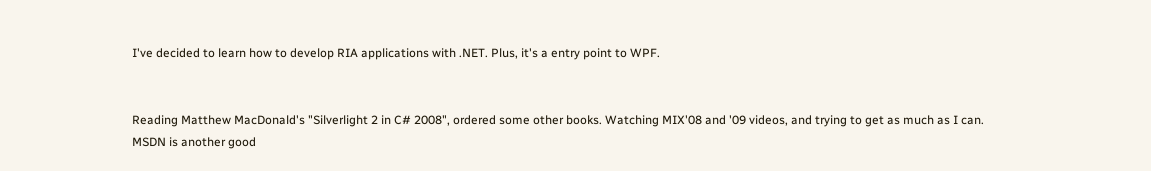I've decided to learn how to develop RIA applications with .NET. Plus, it's a entry point to WPF.


Reading Matthew MacDonald's "Silverlight 2 in C# 2008", ordered some other books. Watching MIX'08 and '09 videos, and trying to get as much as I can.
MSDN is another good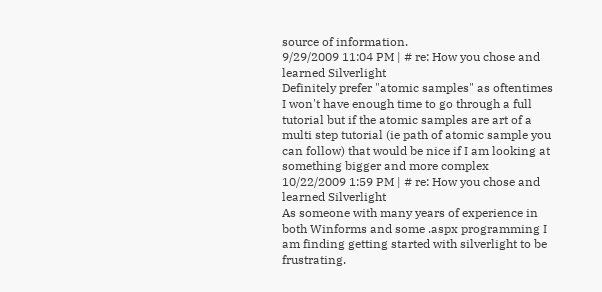source of information.
9/29/2009 11:04 PM | # re: How you chose and learned Silverlight
Definitely prefer "atomic samples" as oftentimes I won't have enough time to go through a full tutorial but if the atomic samples are art of a multi step tutorial (ie path of atomic sample you can follow) that would be nice if I am looking at something bigger and more complex
10/22/2009 1:59 PM | # re: How you chose and learned Silverlight
As someone with many years of experience in both Winforms and some .aspx programming I am finding getting started with silverlight to be frustrating.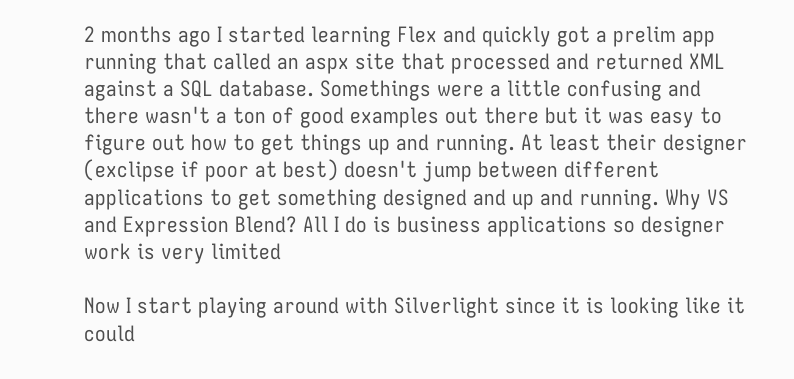2 months ago I started learning Flex and quickly got a prelim app running that called an aspx site that processed and returned XML against a SQL database. Somethings were a little confusing and there wasn't a ton of good examples out there but it was easy to figure out how to get things up and running. At least their designer (exclipse if poor at best) doesn't jump between different applications to get something designed and up and running. Why VS and Expression Blend? All I do is business applications so designer work is very limited

Now I start playing around with Silverlight since it is looking like it could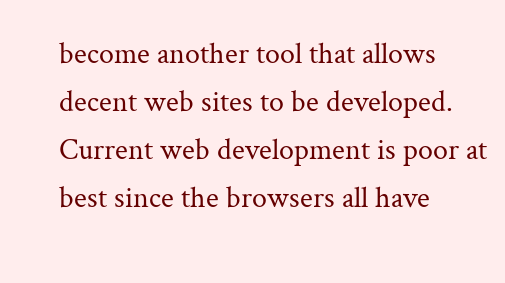become another tool that allows decent web sites to be developed. Current web development is poor at best since the browsers all have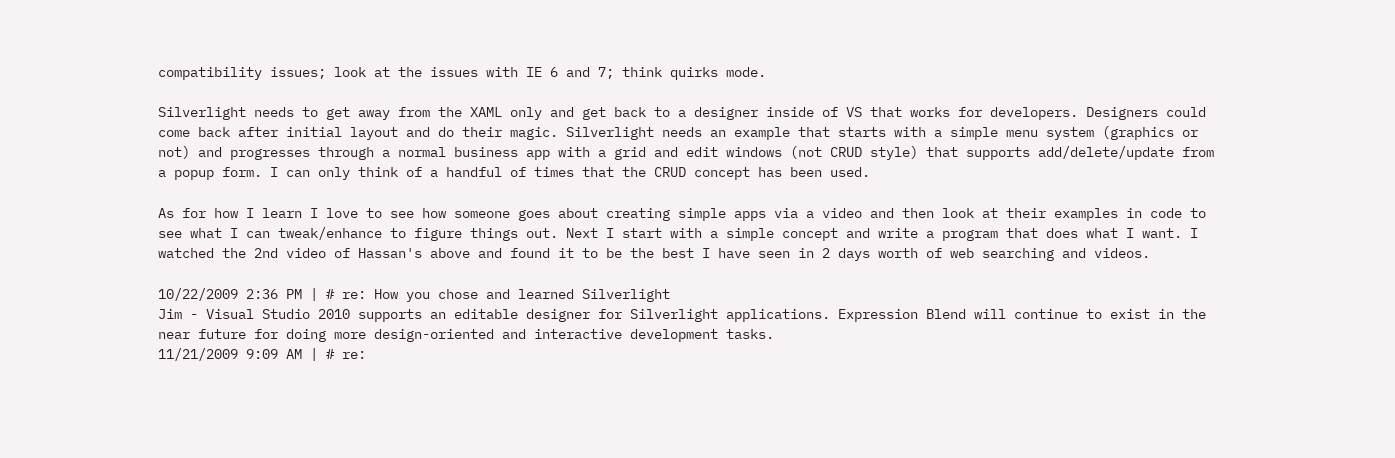compatibility issues; look at the issues with IE 6 and 7; think quirks mode.

Silverlight needs to get away from the XAML only and get back to a designer inside of VS that works for developers. Designers could come back after initial layout and do their magic. Silverlight needs an example that starts with a simple menu system (graphics or not) and progresses through a normal business app with a grid and edit windows (not CRUD style) that supports add/delete/update from a popup form. I can only think of a handful of times that the CRUD concept has been used.

As for how I learn I love to see how someone goes about creating simple apps via a video and then look at their examples in code to see what I can tweak/enhance to figure things out. Next I start with a simple concept and write a program that does what I want. I watched the 2nd video of Hassan's above and found it to be the best I have seen in 2 days worth of web searching and videos.

10/22/2009 2:36 PM | # re: How you chose and learned Silverlight
Jim - Visual Studio 2010 supports an editable designer for Silverlight applications. Expression Blend will continue to exist in the near future for doing more design-oriented and interactive development tasks.
11/21/2009 9:09 AM | # re: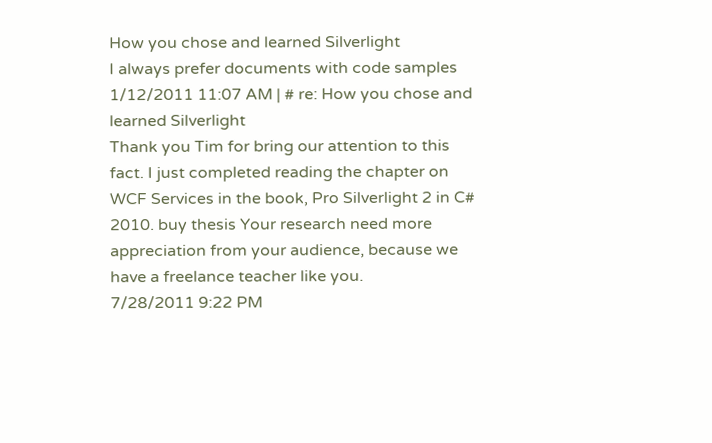How you chose and learned Silverlight
I always prefer documents with code samples
1/12/2011 11:07 AM | # re: How you chose and learned Silverlight
Thank you Tim for bring our attention to this fact. I just completed reading the chapter on WCF Services in the book, Pro Silverlight 2 in C# 2010. buy thesis Your research need more appreciation from your audience, because we have a freelance teacher like you.
7/28/2011 9:22 PM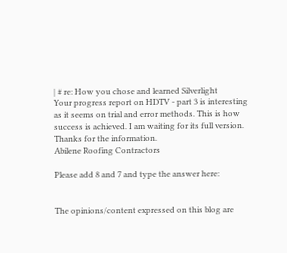| # re: How you chose and learned Silverlight
Your progress report on HDTV - part 3 is interesting as it seems on trial and error methods. This is how success is achieved. I am waiting for its full version. Thanks for the information.
Abilene Roofing Contractors

Please add 8 and 7 and type the answer here:


The opinions/content expressed on this blog are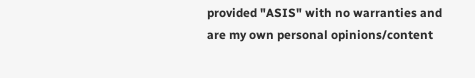provided "ASIS" with no warranties and are my own personal opinions/content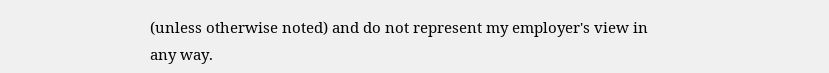(unless otherwise noted) and do not represent my employer's view in any way.